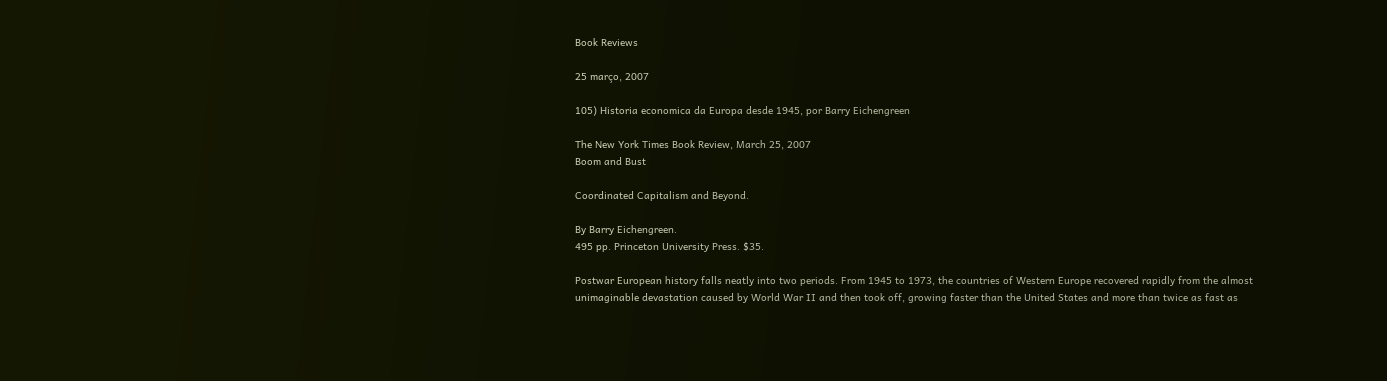Book Reviews

25 março, 2007

105) Historia economica da Europa desde 1945, por Barry Eichengreen

The New York Times Book Review, March 25, 2007
Boom and Bust

Coordinated Capitalism and Beyond.

By Barry Eichengreen.
495 pp. Princeton University Press. $35.

Postwar European history falls neatly into two periods. From 1945 to 1973, the countries of Western Europe recovered rapidly from the almost unimaginable devastation caused by World War II and then took off, growing faster than the United States and more than twice as fast as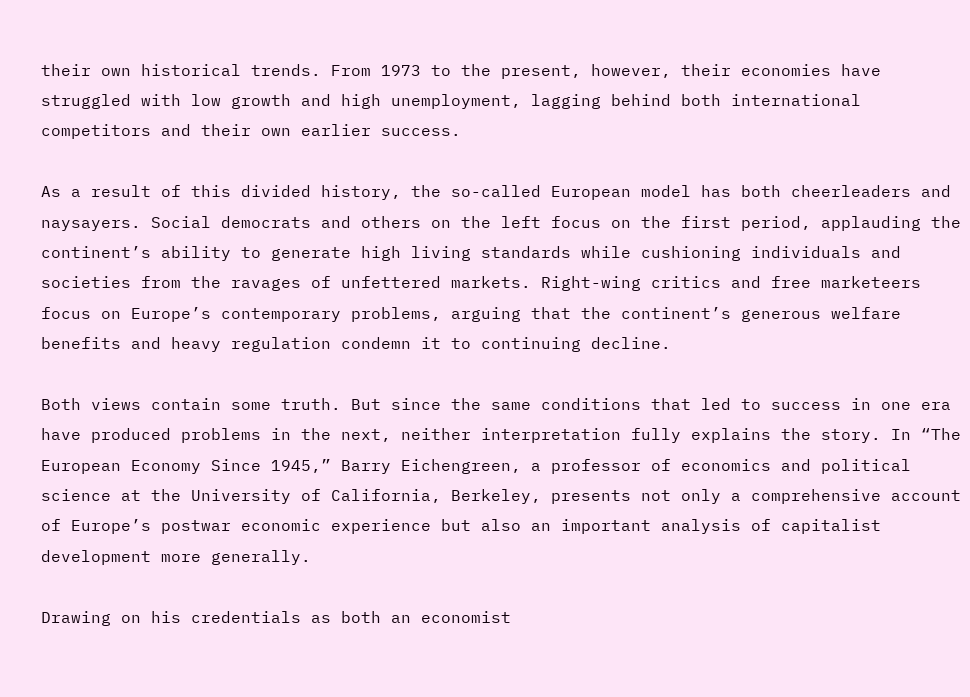their own historical trends. From 1973 to the present, however, their economies have struggled with low growth and high unemployment, lagging behind both international competitors and their own earlier success.

As a result of this divided history, the so-called European model has both cheerleaders and naysayers. Social democrats and others on the left focus on the first period, applauding the continent’s ability to generate high living standards while cushioning individuals and societies from the ravages of unfettered markets. Right-wing critics and free marketeers focus on Europe’s contemporary problems, arguing that the continent’s generous welfare benefits and heavy regulation condemn it to continuing decline.

Both views contain some truth. But since the same conditions that led to success in one era have produced problems in the next, neither interpretation fully explains the story. In “The European Economy Since 1945,” Barry Eichengreen, a professor of economics and political science at the University of California, Berkeley, presents not only a comprehensive account of Europe’s postwar economic experience but also an important analysis of capitalist development more generally.

Drawing on his credentials as both an economist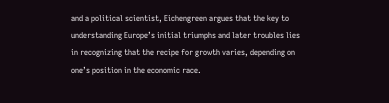and a political scientist, Eichengreen argues that the key to understanding Europe’s initial triumphs and later troubles lies in recognizing that the recipe for growth varies, depending on one’s position in the economic race.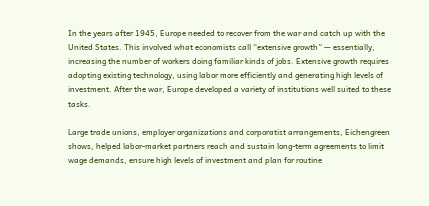In the years after 1945, Europe needed to recover from the war and catch up with the United States. This involved what economists call “extensive growth” — essentially, increasing the number of workers doing familiar kinds of jobs. Extensive growth requires adopting existing technology, using labor more efficiently and generating high levels of investment. After the war, Europe developed a variety of institutions well suited to these tasks.

Large trade unions, employer organizations and corporatist arrangements, Eichengreen shows, helped labor-market partners reach and sustain long-term agreements to limit wage demands, ensure high levels of investment and plan for routine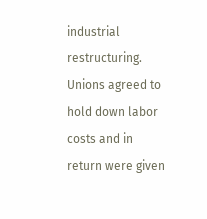industrial restructuring. Unions agreed to hold down labor costs and in return were given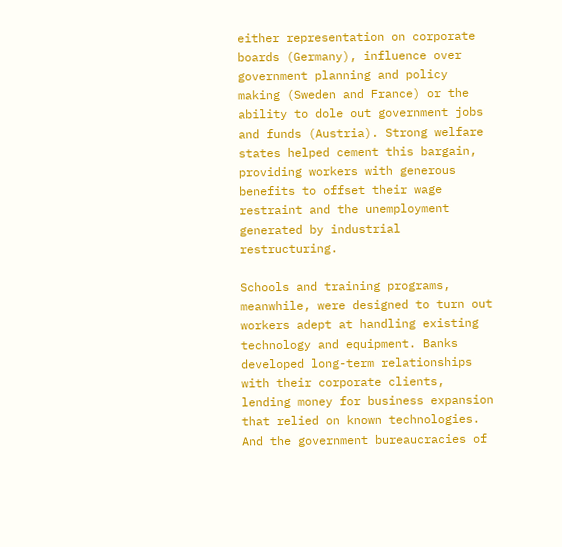either representation on corporate boards (Germany), influence over government planning and policy making (Sweden and France) or the ability to dole out government jobs and funds (Austria). Strong welfare states helped cement this bargain, providing workers with generous benefits to offset their wage restraint and the unemployment generated by industrial restructuring.

Schools and training programs, meanwhile, were designed to turn out workers adept at handling existing technology and equipment. Banks developed long-term relationships with their corporate clients, lending money for business expansion that relied on known technologies. And the government bureaucracies of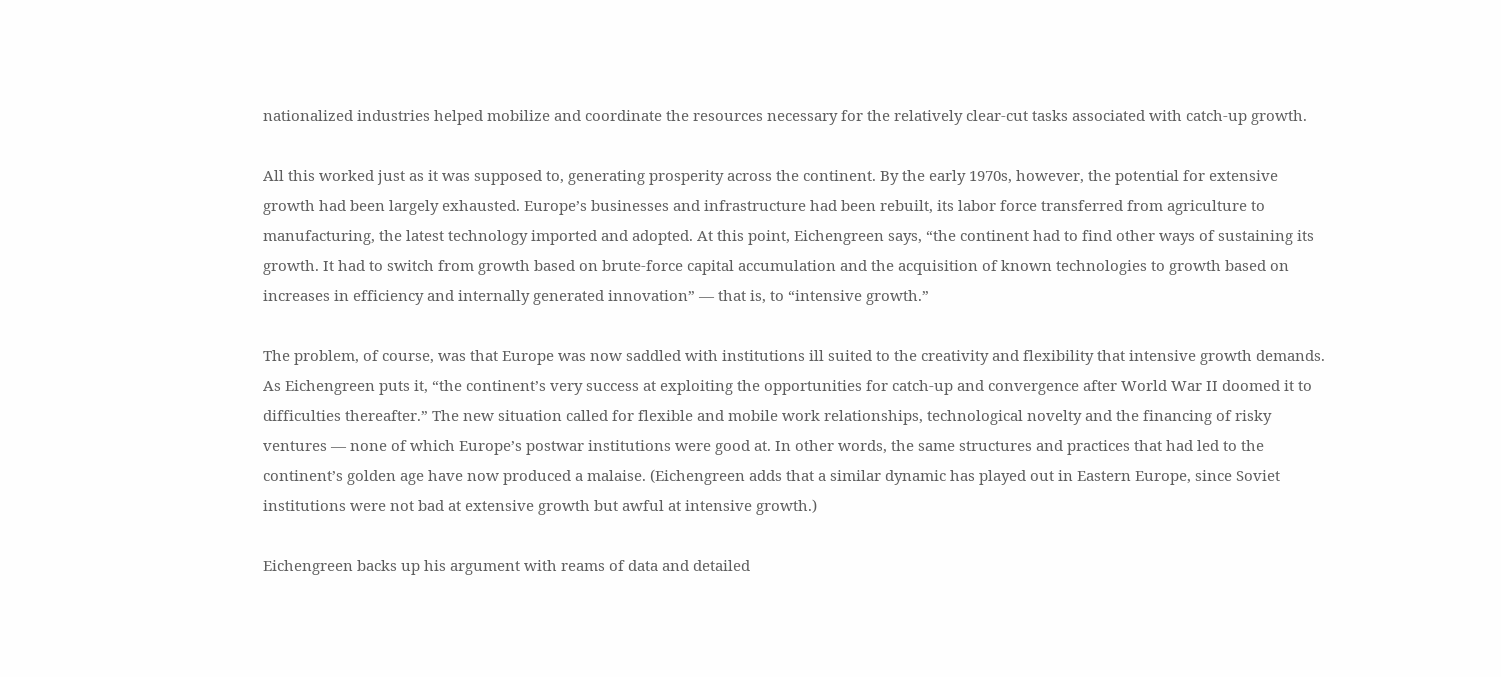nationalized industries helped mobilize and coordinate the resources necessary for the relatively clear-cut tasks associated with catch-up growth.

All this worked just as it was supposed to, generating prosperity across the continent. By the early 1970s, however, the potential for extensive growth had been largely exhausted. Europe’s businesses and infrastructure had been rebuilt, its labor force transferred from agriculture to manufacturing, the latest technology imported and adopted. At this point, Eichengreen says, “the continent had to find other ways of sustaining its growth. It had to switch from growth based on brute-force capital accumulation and the acquisition of known technologies to growth based on increases in efficiency and internally generated innovation” — that is, to “intensive growth.”

The problem, of course, was that Europe was now saddled with institutions ill suited to the creativity and flexibility that intensive growth demands. As Eichengreen puts it, “the continent’s very success at exploiting the opportunities for catch-up and convergence after World War II doomed it to difficulties thereafter.” The new situation called for flexible and mobile work relationships, technological novelty and the financing of risky ventures — none of which Europe’s postwar institutions were good at. In other words, the same structures and practices that had led to the continent’s golden age have now produced a malaise. (Eichengreen adds that a similar dynamic has played out in Eastern Europe, since Soviet institutions were not bad at extensive growth but awful at intensive growth.)

Eichengreen backs up his argument with reams of data and detailed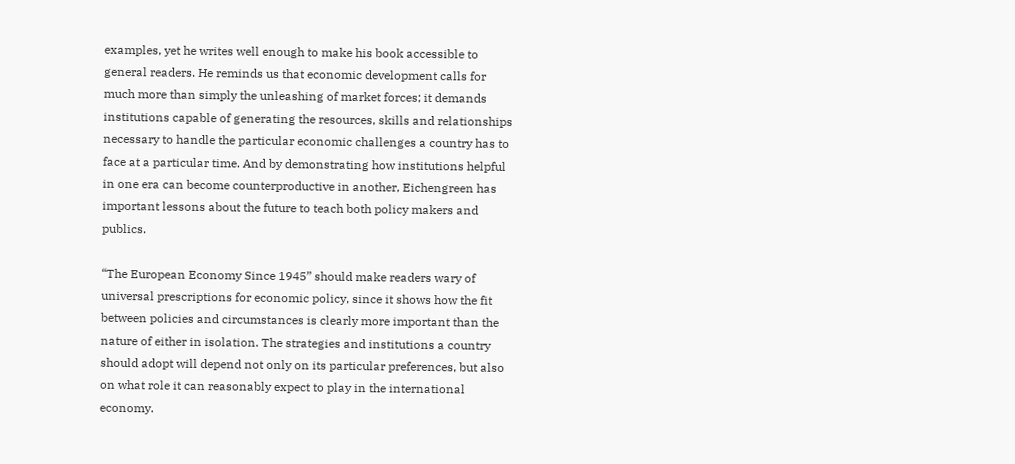examples, yet he writes well enough to make his book accessible to general readers. He reminds us that economic development calls for much more than simply the unleashing of market forces; it demands institutions capable of generating the resources, skills and relationships necessary to handle the particular economic challenges a country has to face at a particular time. And by demonstrating how institutions helpful in one era can become counterproductive in another, Eichengreen has important lessons about the future to teach both policy makers and publics.

“The European Economy Since 1945” should make readers wary of universal prescriptions for economic policy, since it shows how the fit between policies and circumstances is clearly more important than the nature of either in isolation. The strategies and institutions a country should adopt will depend not only on its particular preferences, but also on what role it can reasonably expect to play in the international economy.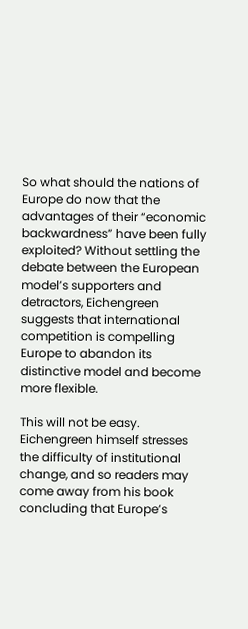So what should the nations of Europe do now that the advantages of their “economic backwardness” have been fully exploited? Without settling the debate between the European model’s supporters and detractors, Eichengreen suggests that international competition is compelling Europe to abandon its distinctive model and become more flexible.

This will not be easy. Eichengreen himself stresses the difficulty of institutional change, and so readers may come away from his book concluding that Europe’s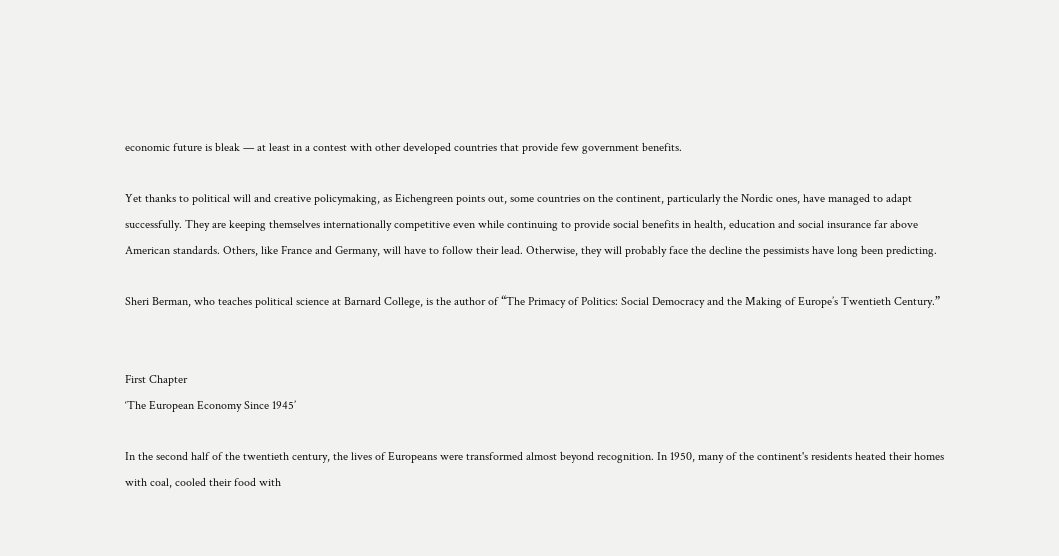economic future is bleak — at least in a contest with other developed countries that provide few government benefits.

Yet thanks to political will and creative policymaking, as Eichengreen points out, some countries on the continent, particularly the Nordic ones, have managed to adapt successfully. They are keeping themselves internationally competitive even while continuing to provide social benefits in health, education and social insurance far above American standards. Others, like France and Germany, will have to follow their lead. Otherwise, they will probably face the decline the pessimists have long been predicting.

Sheri Berman, who teaches political science at Barnard College, is the author of “The Primacy of Politics: Social Democracy and the Making of Europe’s Twentieth Century.”


First Chapter
‘The European Economy Since 1945’

In the second half of the twentieth century, the lives of Europeans were transformed almost beyond recognition. In 1950, many of the continent's residents heated their homes with coal, cooled their food with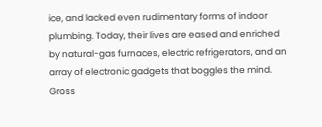ice, and lacked even rudimentary forms of indoor plumbing. Today, their lives are eased and enriched by natural-gas furnaces, electric refrigerators, and an array of electronic gadgets that boggles the mind. Gross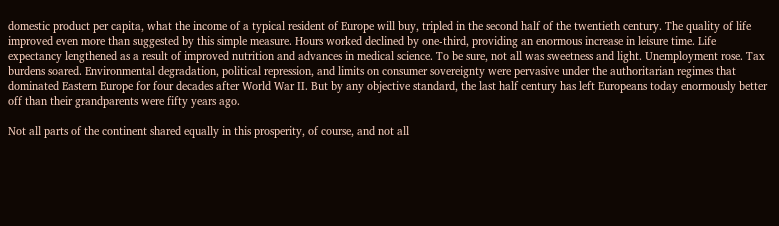domestic product per capita, what the income of a typical resident of Europe will buy, tripled in the second half of the twentieth century. The quality of life improved even more than suggested by this simple measure. Hours worked declined by one-third, providing an enormous increase in leisure time. Life expectancy lengthened as a result of improved nutrition and advances in medical science. To be sure, not all was sweetness and light. Unemployment rose. Tax burdens soared. Environmental degradation, political repression, and limits on consumer sovereignty were pervasive under the authoritarian regimes that dominated Eastern Europe for four decades after World War II. But by any objective standard, the last half century has left Europeans today enormously better off than their grandparents were fifty years ago.

Not all parts of the continent shared equally in this prosperity, of course, and not all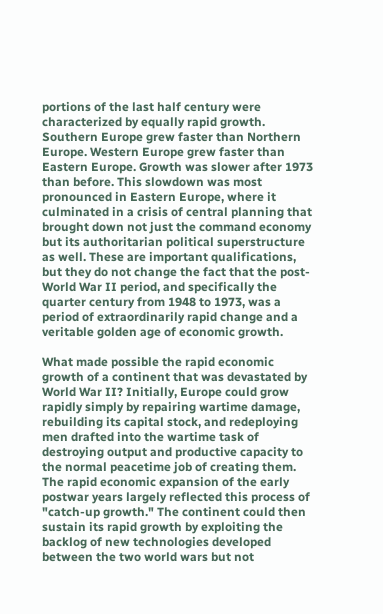portions of the last half century were characterized by equally rapid growth. Southern Europe grew faster than Northern Europe. Western Europe grew faster than Eastern Europe. Growth was slower after 1973 than before. This slowdown was most pronounced in Eastern Europe, where it culminated in a crisis of central planning that brought down not just the command economy but its authoritarian political superstructure as well. These are important qualifications, but they do not change the fact that the post- World War II period, and specifically the quarter century from 1948 to 1973, was a period of extraordinarily rapid change and a veritable golden age of economic growth.

What made possible the rapid economic growth of a continent that was devastated by World War II? Initially, Europe could grow rapidly simply by repairing wartime damage, rebuilding its capital stock, and redeploying men drafted into the wartime task of destroying output and productive capacity to the normal peacetime job of creating them. The rapid economic expansion of the early postwar years largely reflected this process of "catch-up growth." The continent could then sustain its rapid growth by exploiting the backlog of new technologies developed between the two world wars but not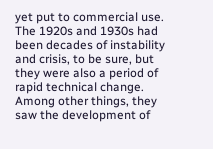yet put to commercial use. The 1920s and 1930s had been decades of instability and crisis, to be sure, but they were also a period of rapid technical change. Among other things, they saw the development of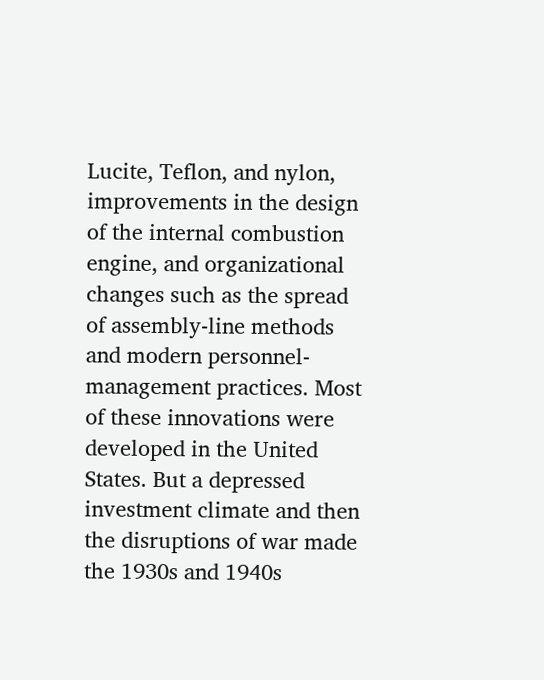Lucite, Teflon, and nylon, improvements in the design of the internal combustion engine, and organizational changes such as the spread of assembly-line methods and modern personnel-management practices. Most of these innovations were developed in the United States. But a depressed investment climate and then the disruptions of war made the 1930s and 1940s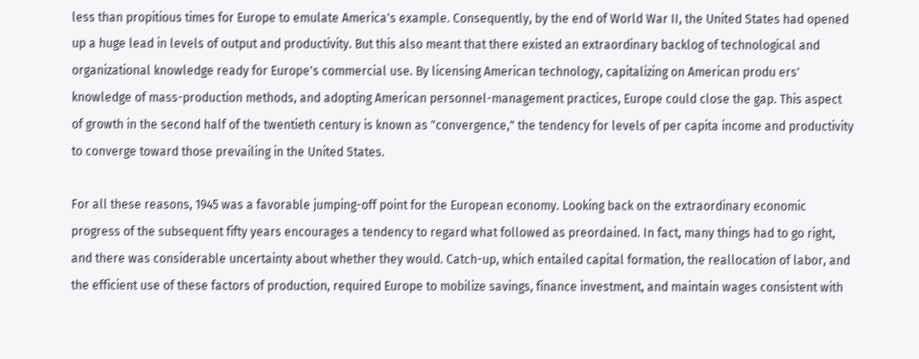less than propitious times for Europe to emulate America's example. Consequently, by the end of World War II, the United States had opened up a huge lead in levels of output and productivity. But this also meant that there existed an extraordinary backlog of technological and organizational knowledge ready for Europe's commercial use. By licensing American technology, capitalizing on American produ ers' knowledge of mass-production methods, and adopting American personnel-management practices, Europe could close the gap. This aspect of growth in the second half of the twentieth century is known as "convergence," the tendency for levels of per capita income and productivity to converge toward those prevailing in the United States.

For all these reasons, 1945 was a favorable jumping-off point for the European economy. Looking back on the extraordinary economic progress of the subsequent fifty years encourages a tendency to regard what followed as preordained. In fact, many things had to go right, and there was considerable uncertainty about whether they would. Catch-up, which entailed capital formation, the reallocation of labor, and the efficient use of these factors of production, required Europe to mobilize savings, finance investment, and maintain wages consistent with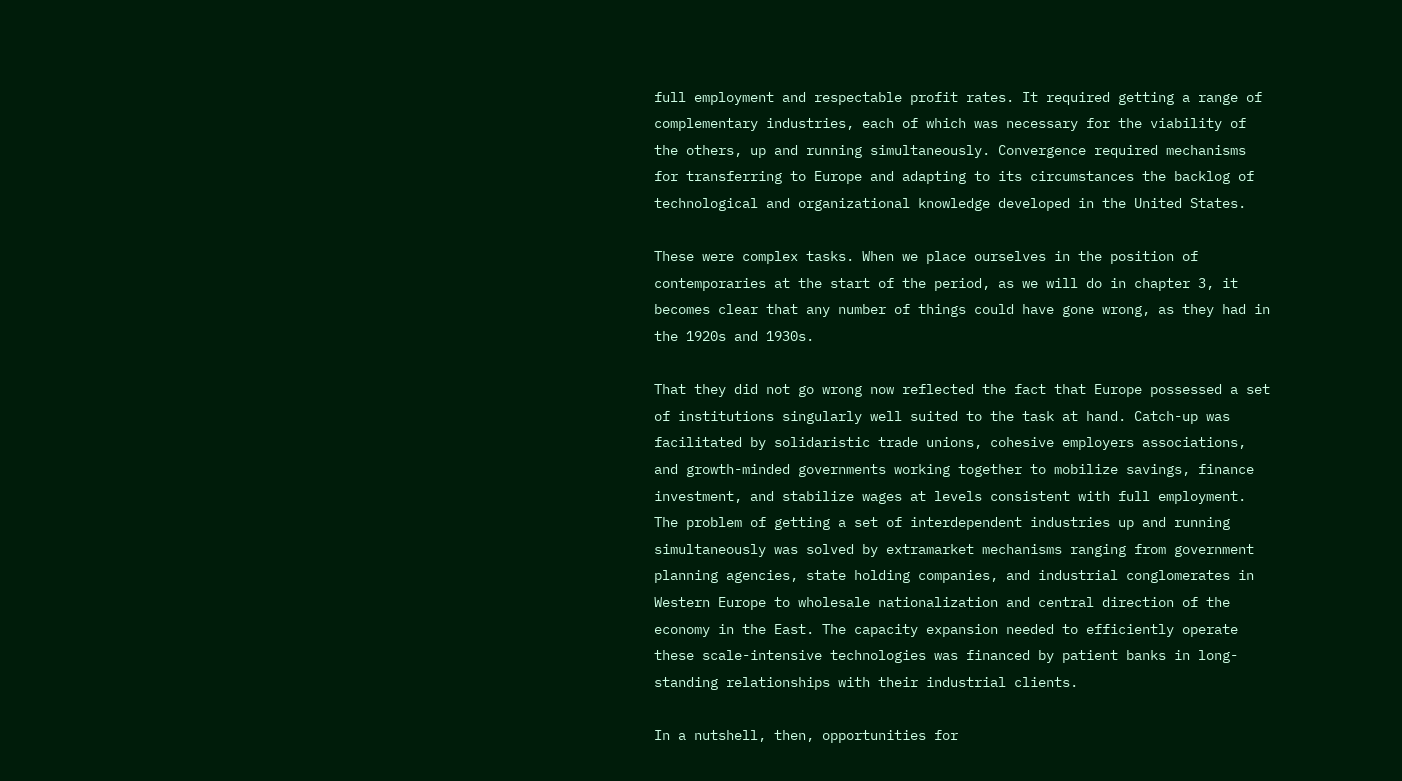full employment and respectable profit rates. It required getting a range of complementary industries, each of which was necessary for the viability of the others, up and running simultaneously. Convergence required mechanisms for transferring to Europe and adapting to its circumstances the backlog of technological and organizational knowledge developed in the United States.

These were complex tasks. When we place ourselves in the position of contemporaries at the start of the period, as we will do in chapter 3, it becomes clear that any number of things could have gone wrong, as they had in the 1920s and 1930s.

That they did not go wrong now reflected the fact that Europe possessed a set of institutions singularly well suited to the task at hand. Catch-up was facilitated by solidaristic trade unions, cohesive employers associations, and growth-minded governments working together to mobilize savings, finance investment, and stabilize wages at levels consistent with full employment. The problem of getting a set of interdependent industries up and running simultaneously was solved by extramarket mechanisms ranging from government planning agencies, state holding companies, and industrial conglomerates in Western Europe to wholesale nationalization and central direction of the economy in the East. The capacity expansion needed to efficiently operate these scale-intensive technologies was financed by patient banks in long-standing relationships with their industrial clients.

In a nutshell, then, opportunities for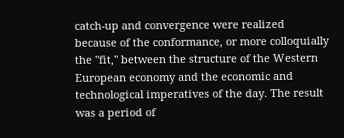catch-up and convergence were realized because of the conformance, or more colloquially the "fit," between the structure of the Western European economy and the economic and technological imperatives of the day. The result was a period of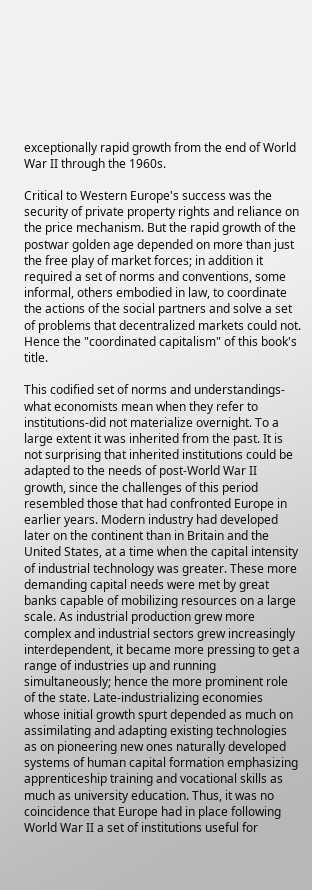exceptionally rapid growth from the end of World War II through the 1960s.

Critical to Western Europe's success was the security of private property rights and reliance on the price mechanism. But the rapid growth of the postwar golden age depended on more than just the free play of market forces; in addition it required a set of norms and conventions, some informal, others embodied in law, to coordinate the actions of the social partners and solve a set of problems that decentralized markets could not. Hence the "coordinated capitalism" of this book's title.

This codified set of norms and understandings-what economists mean when they refer to institutions-did not materialize overnight. To a large extent it was inherited from the past. It is not surprising that inherited institutions could be adapted to the needs of post-World War II growth, since the challenges of this period resembled those that had confronted Europe in earlier years. Modern industry had developed later on the continent than in Britain and the United States, at a time when the capital intensity of industrial technology was greater. These more demanding capital needs were met by great banks capable of mobilizing resources on a large scale. As industrial production grew more complex and industrial sectors grew increasingly interdependent, it became more pressing to get a range of industries up and running simultaneously; hence the more prominent role of the state. Late-industrializing economies whose initial growth spurt depended as much on assimilating and adapting existing technologies as on pioneering new ones naturally developed systems of human capital formation emphasizing apprenticeship training and vocational skills as much as university education. Thus, it was no coincidence that Europe had in place following World War II a set of institutions useful for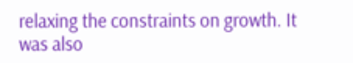relaxing the constraints on growth. It was also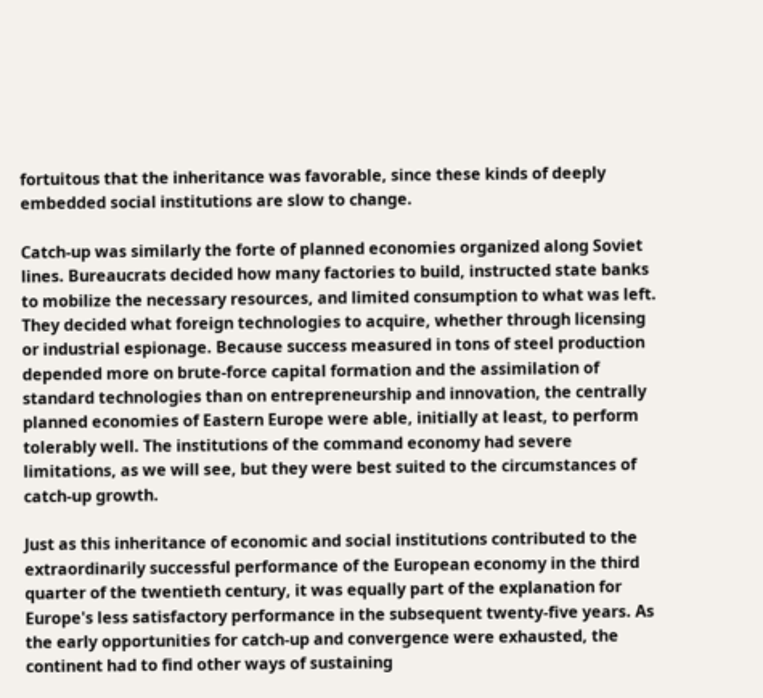fortuitous that the inheritance was favorable, since these kinds of deeply embedded social institutions are slow to change.

Catch-up was similarly the forte of planned economies organized along Soviet lines. Bureaucrats decided how many factories to build, instructed state banks to mobilize the necessary resources, and limited consumption to what was left. They decided what foreign technologies to acquire, whether through licensing or industrial espionage. Because success measured in tons of steel production depended more on brute-force capital formation and the assimilation of standard technologies than on entrepreneurship and innovation, the centrally planned economies of Eastern Europe were able, initially at least, to perform tolerably well. The institutions of the command economy had severe limitations, as we will see, but they were best suited to the circumstances of catch-up growth.

Just as this inheritance of economic and social institutions contributed to the extraordinarily successful performance of the European economy in the third quarter of the twentieth century, it was equally part of the explanation for Europe's less satisfactory performance in the subsequent twenty-five years. As the early opportunities for catch-up and convergence were exhausted, the continent had to find other ways of sustaining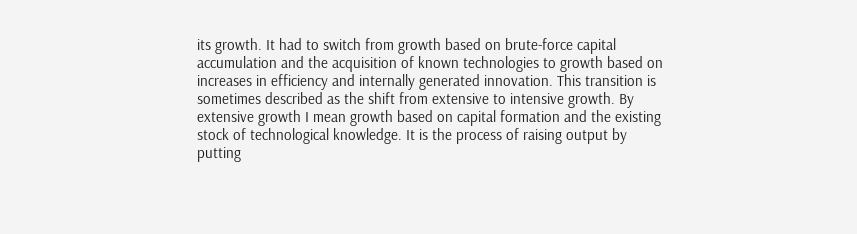its growth. It had to switch from growth based on brute-force capital accumulation and the acquisition of known technologies to growth based on increases in efficiency and internally generated innovation. This transition is sometimes described as the shift from extensive to intensive growth. By extensive growth I mean growth based on capital formation and the existing stock of technological knowledge. It is the process of raising output by putting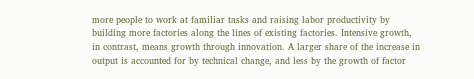more people to work at familiar tasks and raising labor productivity by building more factories along the lines of existing factories. Intensive growth, in contrast, means growth through innovation. A larger share of the increase in output is accounted for by technical change, and less by the growth of factor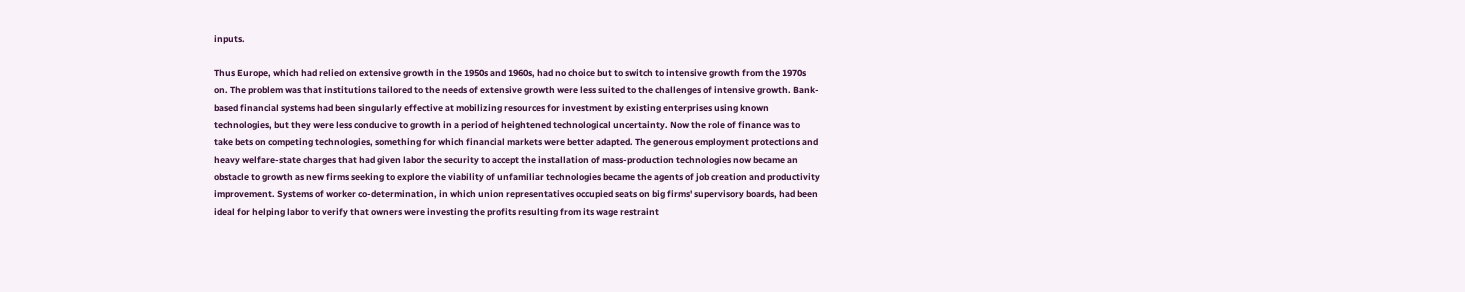inputs.

Thus Europe, which had relied on extensive growth in the 1950s and 1960s, had no choice but to switch to intensive growth from the 1970s on. The problem was that institutions tailored to the needs of extensive growth were less suited to the challenges of intensive growth. Bank-based financial systems had been singularly effective at mobilizing resources for investment by existing enterprises using known technologies, but they were less conducive to growth in a period of heightened technological uncertainty. Now the role of finance was to take bets on competing technologies, something for which financial markets were better adapted. The generous employment protections and heavy welfare-state charges that had given labor the security to accept the installation of mass-production technologies now became an obstacle to growth as new firms seeking to explore the viability of unfamiliar technologies became the agents of job creation and productivity improvement. Systems of worker co-determination, in which union representatives occupied seats on big firms' supervisory boards, had been ideal for helping labor to verify that owners were investing the profits resulting from its wage restraint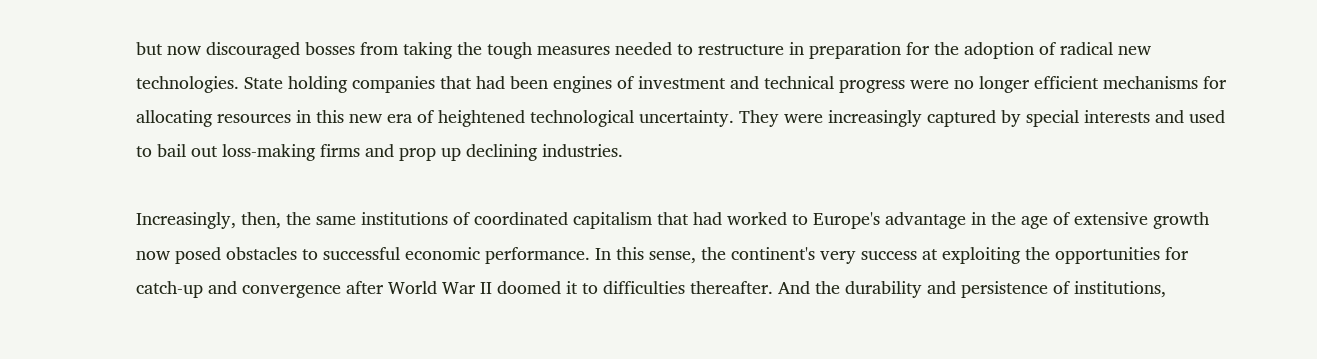but now discouraged bosses from taking the tough measures needed to restructure in preparation for the adoption of radical new technologies. State holding companies that had been engines of investment and technical progress were no longer efficient mechanisms for allocating resources in this new era of heightened technological uncertainty. They were increasingly captured by special interests and used to bail out loss-making firms and prop up declining industries.

Increasingly, then, the same institutions of coordinated capitalism that had worked to Europe's advantage in the age of extensive growth now posed obstacles to successful economic performance. In this sense, the continent's very success at exploiting the opportunities for catch-up and convergence after World War II doomed it to difficulties thereafter. And the durability and persistence of institutions,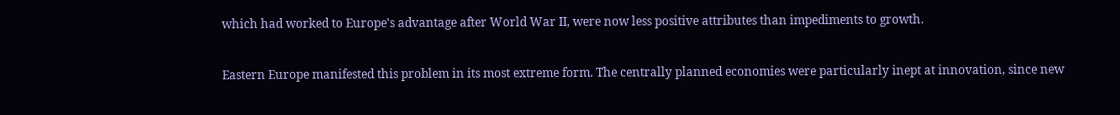which had worked to Europe's advantage after World War II, were now less positive attributes than impediments to growth.

Eastern Europe manifested this problem in its most extreme form. The centrally planned economies were particularly inept at innovation, since new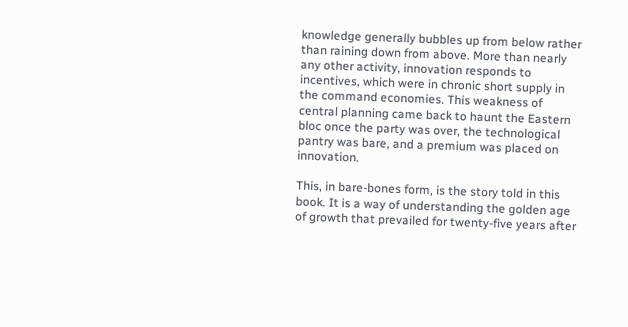knowledge generally bubbles up from below rather than raining down from above. More than nearly any other activity, innovation responds to incentives, which were in chronic short supply in the command economies. This weakness of central planning came back to haunt the Eastern bloc once the party was over, the technological pantry was bare, and a premium was placed on innovation.

This, in bare-bones form, is the story told in this book. It is a way of understanding the golden age of growth that prevailed for twenty-five years after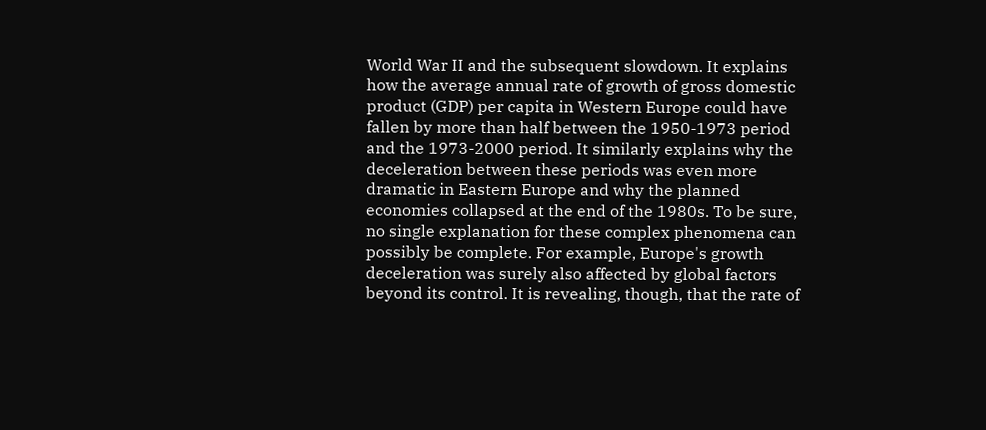World War II and the subsequent slowdown. It explains how the average annual rate of growth of gross domestic product (GDP) per capita in Western Europe could have fallen by more than half between the 1950-1973 period and the 1973-2000 period. It similarly explains why the deceleration between these periods was even more dramatic in Eastern Europe and why the planned economies collapsed at the end of the 1980s. To be sure, no single explanation for these complex phenomena can possibly be complete. For example, Europe's growth deceleration was surely also affected by global factors beyond its control. It is revealing, though, that the rate of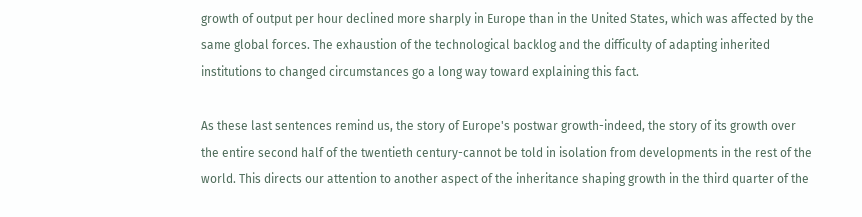growth of output per hour declined more sharply in Europe than in the United States, which was affected by the same global forces. The exhaustion of the technological backlog and the difficulty of adapting inherited institutions to changed circumstances go a long way toward explaining this fact.

As these last sentences remind us, the story of Europe's postwar growth-indeed, the story of its growth over the entire second half of the twentieth century-cannot be told in isolation from developments in the rest of the world. This directs our attention to another aspect of the inheritance shaping growth in the third quarter of the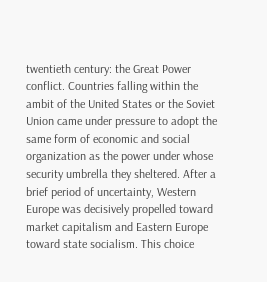twentieth century: the Great Power conflict. Countries falling within the ambit of the United States or the Soviet Union came under pressure to adopt the same form of economic and social organization as the power under whose security umbrella they sheltered. After a brief period of uncertainty, Western Europe was decisively propelled toward market capitalism and Eastern Europe toward state socialism. This choice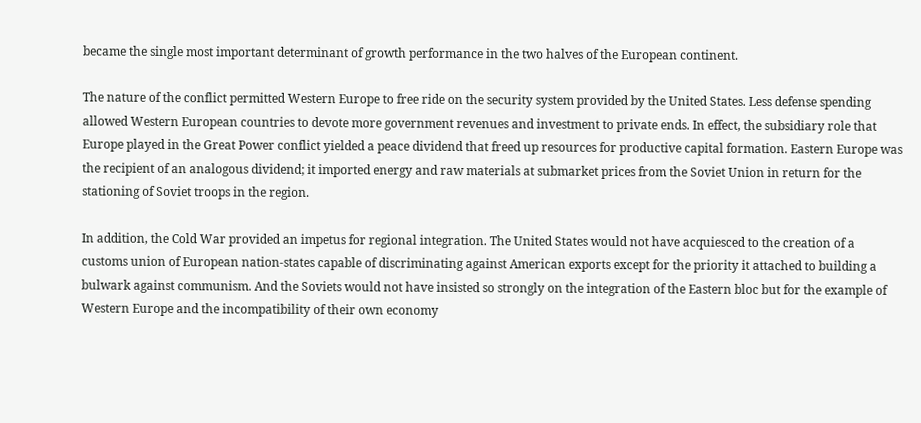became the single most important determinant of growth performance in the two halves of the European continent.

The nature of the conflict permitted Western Europe to free ride on the security system provided by the United States. Less defense spending allowed Western European countries to devote more government revenues and investment to private ends. In effect, the subsidiary role that Europe played in the Great Power conflict yielded a peace dividend that freed up resources for productive capital formation. Eastern Europe was the recipient of an analogous dividend; it imported energy and raw materials at submarket prices from the Soviet Union in return for the stationing of Soviet troops in the region.

In addition, the Cold War provided an impetus for regional integration. The United States would not have acquiesced to the creation of a customs union of European nation-states capable of discriminating against American exports except for the priority it attached to building a bulwark against communism. And the Soviets would not have insisted so strongly on the integration of the Eastern bloc but for the example of Western Europe and the incompatibility of their own economy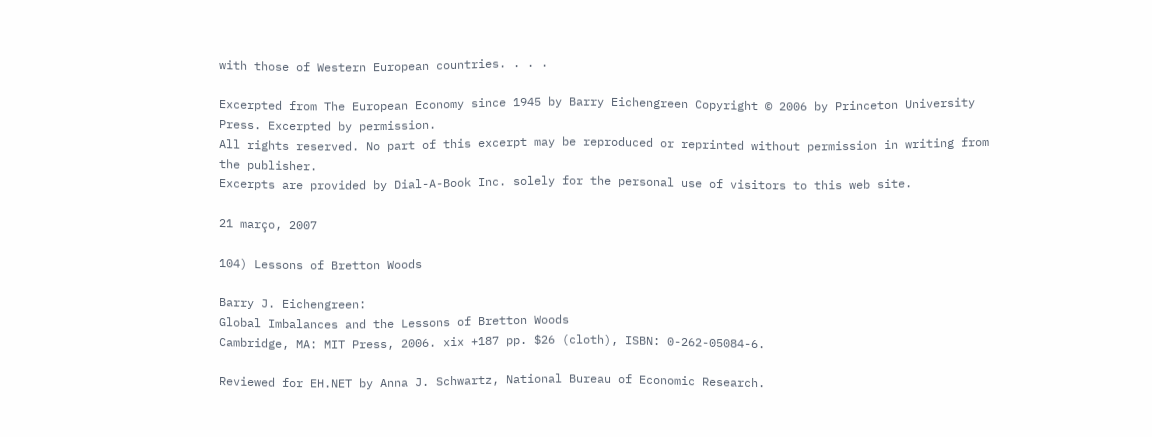with those of Western European countries. . . .

Excerpted from The European Economy since 1945 by Barry Eichengreen Copyright © 2006 by Princeton University Press. Excerpted by permission.
All rights reserved. No part of this excerpt may be reproduced or reprinted without permission in writing from the publisher.
Excerpts are provided by Dial-A-Book Inc. solely for the personal use of visitors to this web site.

21 março, 2007

104) Lessons of Bretton Woods

Barry J. Eichengreen:
Global Imbalances and the Lessons of Bretton Woods
Cambridge, MA: MIT Press, 2006. xix +187 pp. $26 (cloth), ISBN: 0-262-05084-6.

Reviewed for EH.NET by Anna J. Schwartz, National Bureau of Economic Research.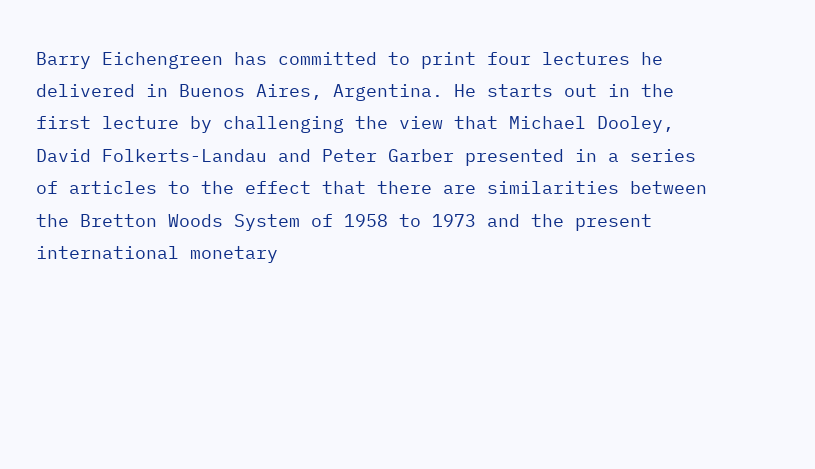Barry Eichengreen has committed to print four lectures he delivered in Buenos Aires, Argentina. He starts out in the first lecture by challenging the view that Michael Dooley, David Folkerts-Landau and Peter Garber presented in a series of articles to the effect that there are similarities between the Bretton Woods System of 1958 to 1973 and the present international monetary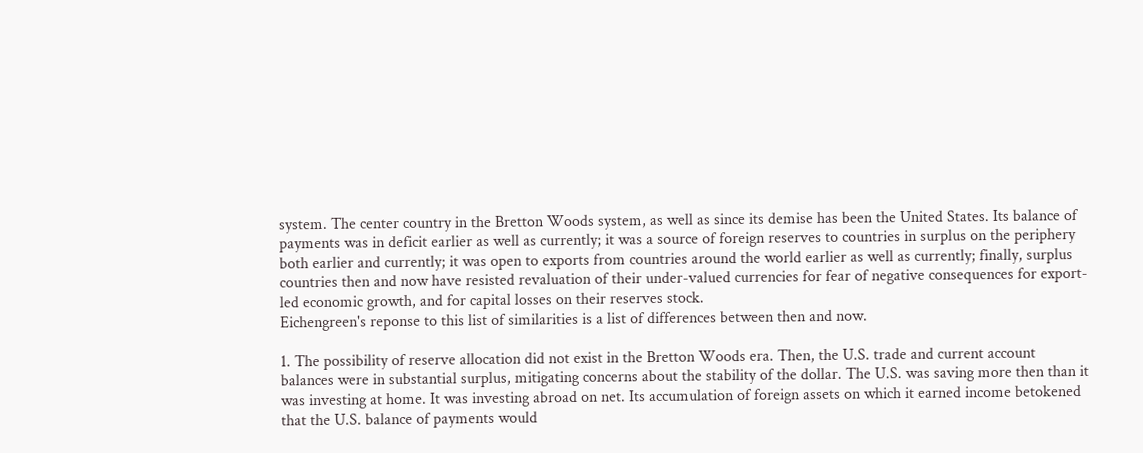system. The center country in the Bretton Woods system, as well as since its demise has been the United States. Its balance of payments was in deficit earlier as well as currently; it was a source of foreign reserves to countries in surplus on the periphery both earlier and currently; it was open to exports from countries around the world earlier as well as currently; finally, surplus countries then and now have resisted revaluation of their under-valued currencies for fear of negative consequences for export-led economic growth, and for capital losses on their reserves stock.
Eichengreen's reponse to this list of similarities is a list of differences between then and now.

1. The possibility of reserve allocation did not exist in the Bretton Woods era. Then, the U.S. trade and current account balances were in substantial surplus, mitigating concerns about the stability of the dollar. The U.S. was saving more then than it was investing at home. It was investing abroad on net. Its accumulation of foreign assets on which it earned income betokened that the U.S. balance of payments would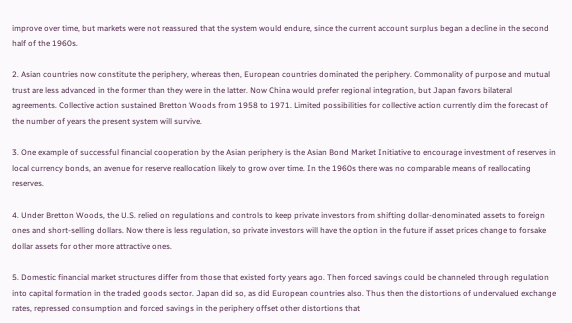improve over time, but markets were not reassured that the system would endure, since the current account surplus began a decline in the second half of the 1960s.

2. Asian countries now constitute the periphery, whereas then, European countries dominated the periphery. Commonality of purpose and mutual trust are less advanced in the former than they were in the latter. Now China would prefer regional integration, but Japan favors bilateral agreements. Collective action sustained Bretton Woods from 1958 to 1971. Limited possibilities for collective action currently dim the forecast of the number of years the present system will survive.

3. One example of successful financial cooperation by the Asian periphery is the Asian Bond Market Initiative to encourage investment of reserves in local currency bonds, an avenue for reserve reallocation likely to grow over time. In the 1960s there was no comparable means of reallocating reserves.

4. Under Bretton Woods, the U.S. relied on regulations and controls to keep private investors from shifting dollar-denominated assets to foreign ones and short-selling dollars. Now there is less regulation, so private investors will have the option in the future if asset prices change to forsake dollar assets for other more attractive ones.

5. Domestic financial market structures differ from those that existed forty years ago. Then forced savings could be channeled through regulation into capital formation in the traded goods sector. Japan did so, as did European countries also. Thus then the distortions of undervalued exchange rates, repressed consumption and forced savings in the periphery offset other distortions that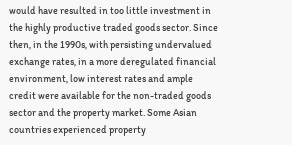would have resulted in too little investment in the highly productive traded goods sector. Since then, in the 1990s, with persisting undervalued exchange rates, in a more deregulated financial environment, low interest rates and ample credit were available for the non-traded goods sector and the property market. Some Asian countries experienced property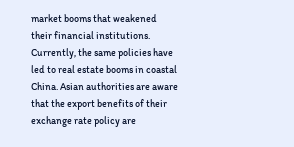market booms that weakened their financial institutions. Currently, the same policies have led to real estate booms in coastal China. Asian authorities are aware that the export benefits of their exchange rate policy are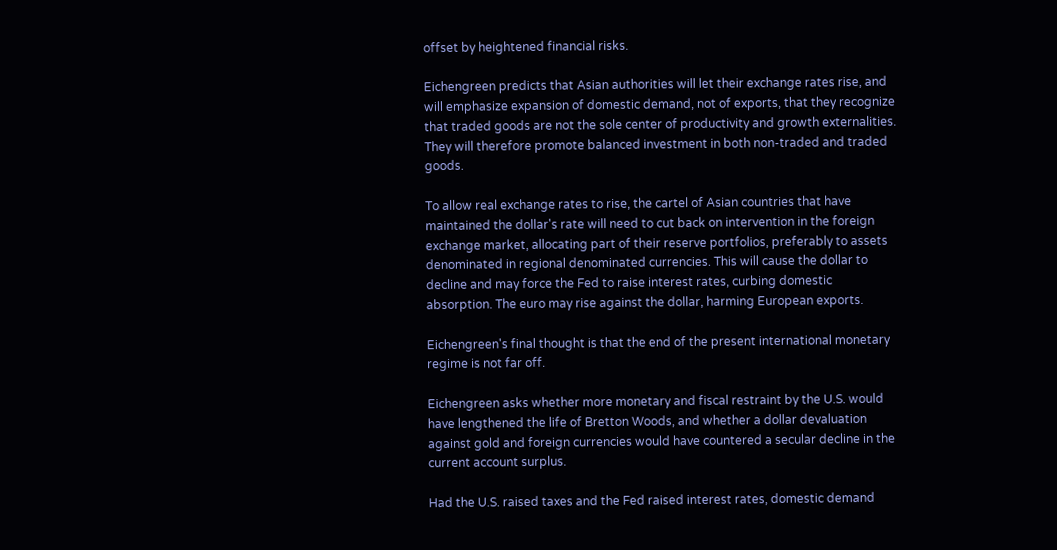offset by heightened financial risks.

Eichengreen predicts that Asian authorities will let their exchange rates rise, and will emphasize expansion of domestic demand, not of exports, that they recognize that traded goods are not the sole center of productivity and growth externalities. They will therefore promote balanced investment in both non-traded and traded goods.

To allow real exchange rates to rise, the cartel of Asian countries that have maintained the dollar's rate will need to cut back on intervention in the foreign exchange market, allocating part of their reserve portfolios, preferably to assets denominated in regional denominated currencies. This will cause the dollar to decline and may force the Fed to raise interest rates, curbing domestic absorption. The euro may rise against the dollar, harming European exports.

Eichengreen's final thought is that the end of the present international monetary regime is not far off.

Eichengreen asks whether more monetary and fiscal restraint by the U.S. would have lengthened the life of Bretton Woods, and whether a dollar devaluation against gold and foreign currencies would have countered a secular decline in the current account surplus.

Had the U.S. raised taxes and the Fed raised interest rates, domestic demand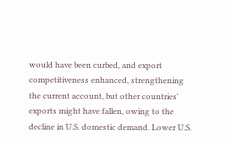would have been curbed, and export competitiveness enhanced, strengthening the current account, but other countries' exports might have fallen, owing to the decline in U.S. domestic demand. Lower U.S.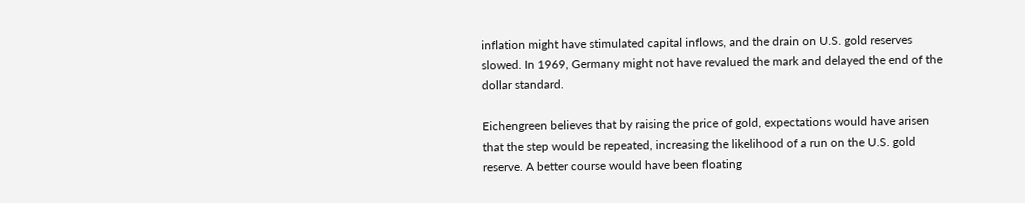inflation might have stimulated capital inflows, and the drain on U.S. gold reserves slowed. In 1969, Germany might not have revalued the mark and delayed the end of the dollar standard.

Eichengreen believes that by raising the price of gold, expectations would have arisen that the step would be repeated, increasing the likelihood of a run on the U.S. gold reserve. A better course would have been floating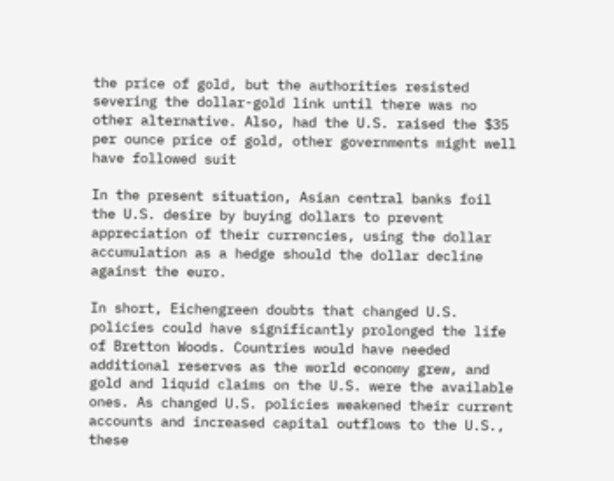the price of gold, but the authorities resisted severing the dollar-gold link until there was no other alternative. Also, had the U.S. raised the $35 per ounce price of gold, other governments might well have followed suit

In the present situation, Asian central banks foil the U.S. desire by buying dollars to prevent appreciation of their currencies, using the dollar accumulation as a hedge should the dollar decline against the euro.

In short, Eichengreen doubts that changed U.S. policies could have significantly prolonged the life of Bretton Woods. Countries would have needed additional reserves as the world economy grew, and gold and liquid claims on the U.S. were the available ones. As changed U.S. policies weakened their current accounts and increased capital outflows to the U.S., these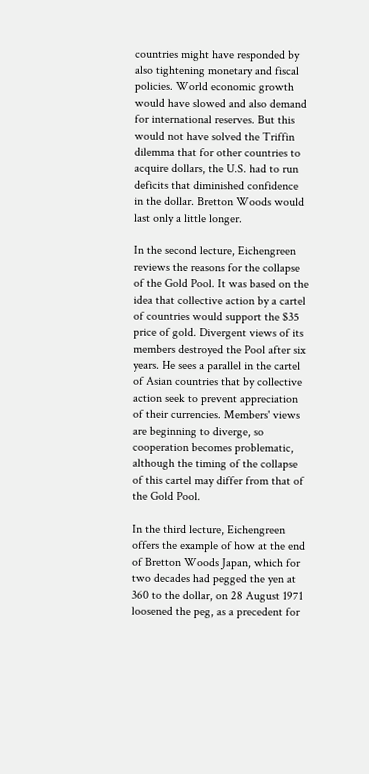countries might have responded by also tightening monetary and fiscal policies. World economic growth would have slowed and also demand for international reserves. But this would not have solved the Triffin dilemma that for other countries to acquire dollars, the U.S. had to run deficits that diminished confidence in the dollar. Bretton Woods would last only a little longer.

In the second lecture, Eichengreen reviews the reasons for the collapse of the Gold Pool. It was based on the idea that collective action by a cartel of countries would support the $35 price of gold. Divergent views of its members destroyed the Pool after six years. He sees a parallel in the cartel of Asian countries that by collective action seek to prevent appreciation of their currencies. Members' views are beginning to diverge, so cooperation becomes problematic, although the timing of the collapse of this cartel may differ from that of the Gold Pool.

In the third lecture, Eichengreen offers the example of how at the end of Bretton Woods Japan, which for two decades had pegged the yen at 360 to the dollar, on 28 August 1971 loosened the peg, as a precedent for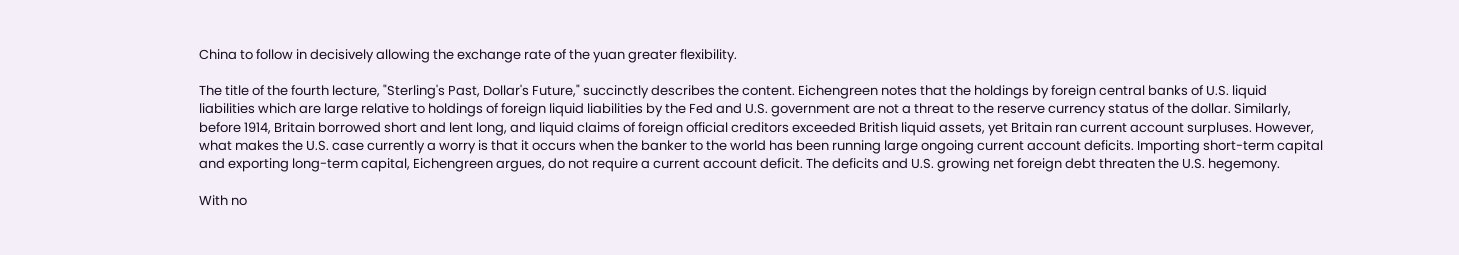China to follow in decisively allowing the exchange rate of the yuan greater flexibility.

The title of the fourth lecture, "Sterling's Past, Dollar's Future," succinctly describes the content. Eichengreen notes that the holdings by foreign central banks of U.S. liquid liabilities which are large relative to holdings of foreign liquid liabilities by the Fed and U.S. government are not a threat to the reserve currency status of the dollar. Similarly, before 1914, Britain borrowed short and lent long, and liquid claims of foreign official creditors exceeded British liquid assets, yet Britain ran current account surpluses. However, what makes the U.S. case currently a worry is that it occurs when the banker to the world has been running large ongoing current account deficits. Importing short-term capital and exporting long-term capital, Eichengreen argues, do not require a current account deficit. The deficits and U.S. growing net foreign debt threaten the U.S. hegemony.

With no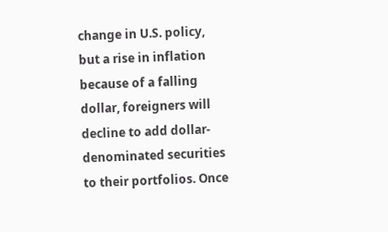change in U.S. policy, but a rise in inflation because of a falling dollar, foreigners will decline to add dollar-denominated securities to their portfolios. Once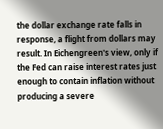the dollar exchange rate falls in response, a flight from dollars may result. In Eichengreen's view, only if the Fed can raise interest rates just enough to contain inflation without producing a severe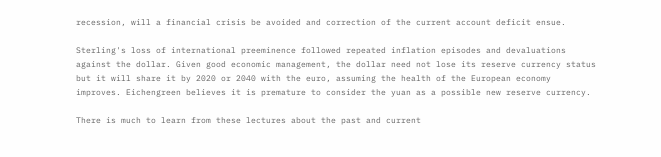recession, will a financial crisis be avoided and correction of the current account deficit ensue.

Sterling's loss of international preeminence followed repeated inflation episodes and devaluations against the dollar. Given good economic management, the dollar need not lose its reserve currency status but it will share it by 2020 or 2040 with the euro, assuming the health of the European economy improves. Eichengreen believes it is premature to consider the yuan as a possible new reserve currency.

There is much to learn from these lectures about the past and current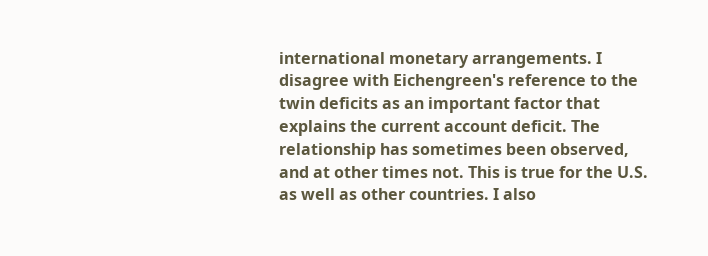international monetary arrangements. I disagree with Eichengreen's reference to the twin deficits as an important factor that explains the current account deficit. The relationship has sometimes been observed, and at other times not. This is true for the U.S. as well as other countries. I also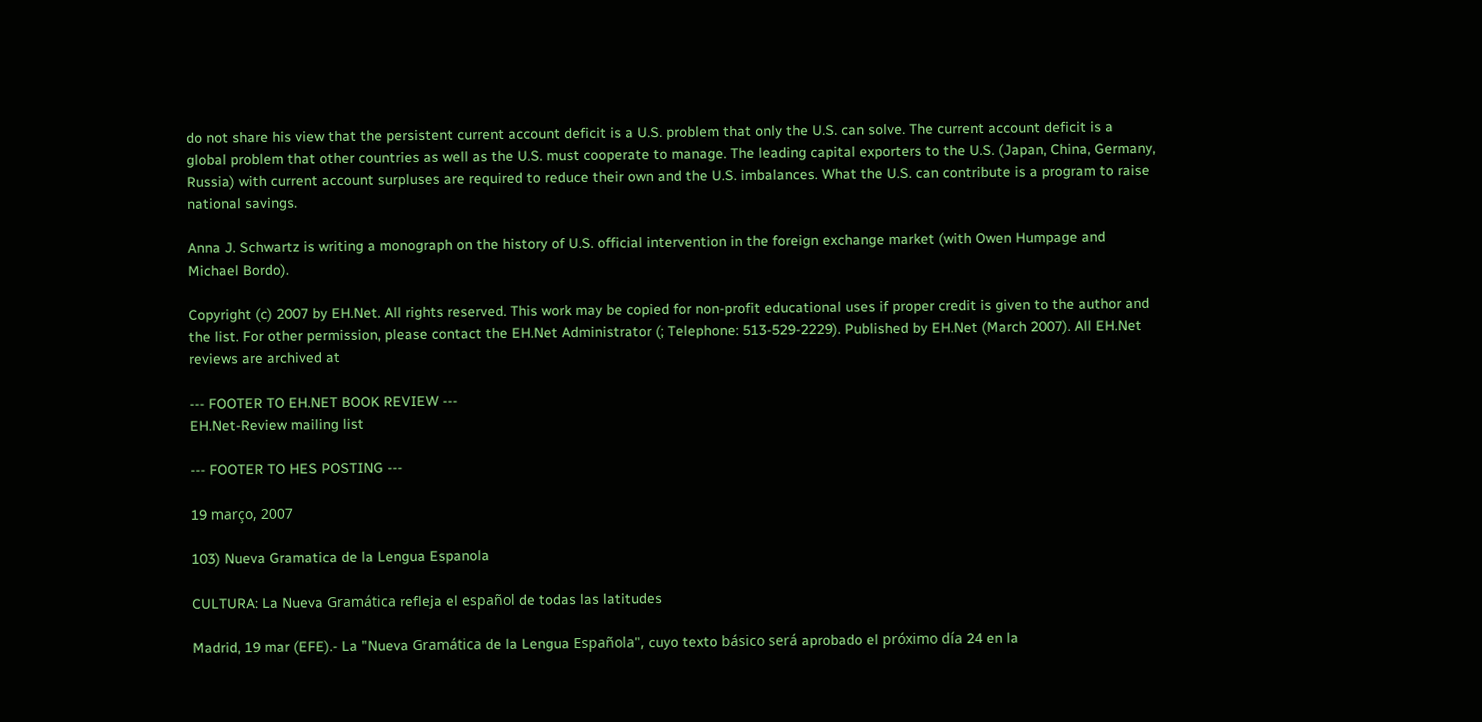do not share his view that the persistent current account deficit is a U.S. problem that only the U.S. can solve. The current account deficit is a global problem that other countries as well as the U.S. must cooperate to manage. The leading capital exporters to the U.S. (Japan, China, Germany, Russia) with current account surpluses are required to reduce their own and the U.S. imbalances. What the U.S. can contribute is a program to raise national savings.

Anna J. Schwartz is writing a monograph on the history of U.S. official intervention in the foreign exchange market (with Owen Humpage and Michael Bordo).

Copyright (c) 2007 by EH.Net. All rights reserved. This work may be copied for non-profit educational uses if proper credit is given to the author and the list. For other permission, please contact the EH.Net Administrator (; Telephone: 513-529-2229). Published by EH.Net (March 2007). All EH.Net reviews are archived at

--- FOOTER TO EH.NET BOOK REVIEW ---
EH.Net-Review mailing list

--- FOOTER TO HES POSTING ---

19 março, 2007

103) Nueva Gramatica de la Lengua Espanola

CULTURA: La Nueva Gramática refleja el español de todas las latitudes

Madrid, 19 mar (EFE).- La "Nueva Gramática de la Lengua Española", cuyo texto básico será aprobado el próximo día 24 en la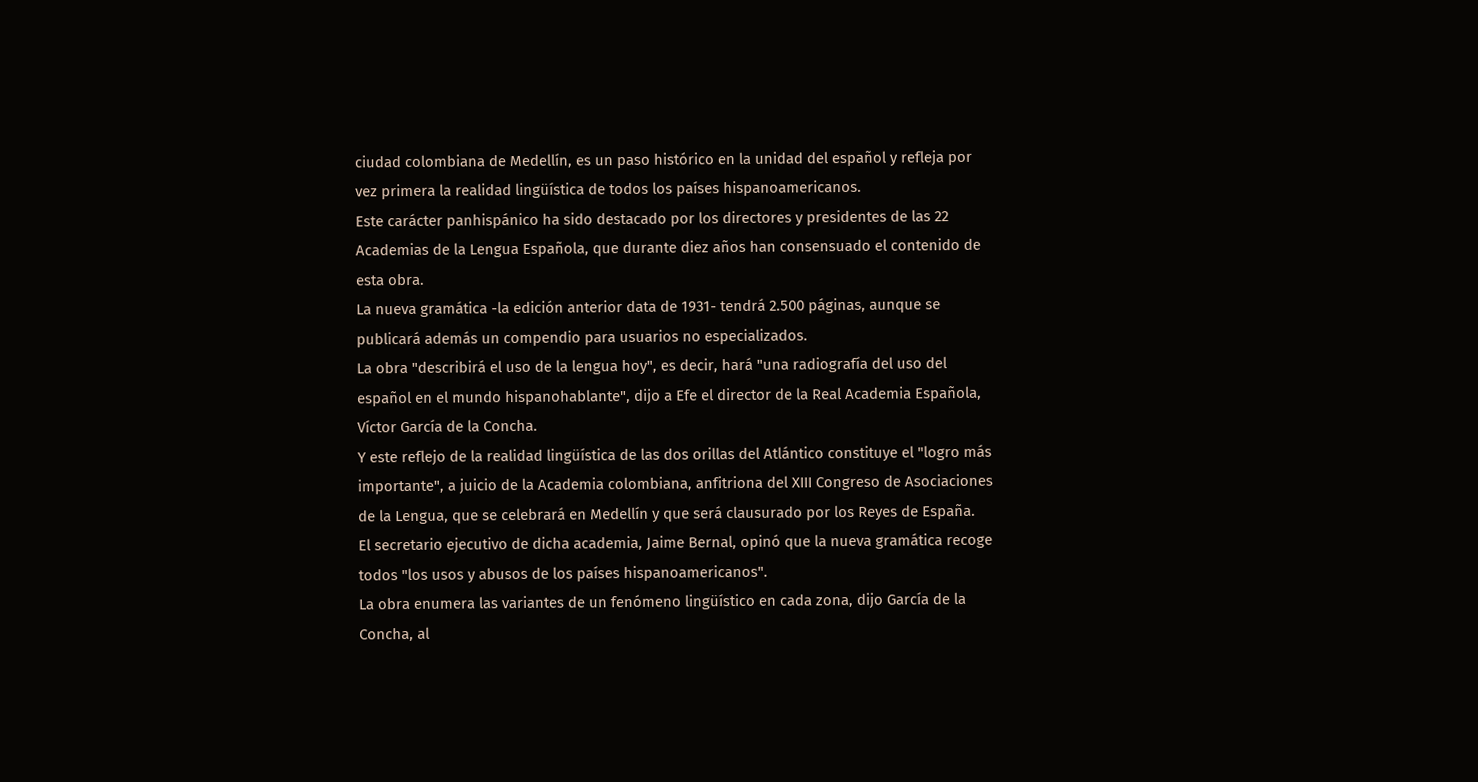ciudad colombiana de Medellín, es un paso histórico en la unidad del español y refleja por vez primera la realidad lingüística de todos los países hispanoamericanos.
Este carácter panhispánico ha sido destacado por los directores y presidentes de las 22 Academias de la Lengua Española, que durante diez años han consensuado el contenido de esta obra.
La nueva gramática -la edición anterior data de 1931- tendrá 2.500 páginas, aunque se publicará además un compendio para usuarios no especializados.
La obra "describirá el uso de la lengua hoy", es decir, hará "una radiografía del uso del español en el mundo hispanohablante", dijo a Efe el director de la Real Academia Española, Víctor García de la Concha.
Y este reflejo de la realidad lingüística de las dos orillas del Atlántico constituye el "logro más importante", a juicio de la Academia colombiana, anfitriona del XIII Congreso de Asociaciones de la Lengua, que se celebrará en Medellín y que será clausurado por los Reyes de España.
El secretario ejecutivo de dicha academia, Jaime Bernal, opinó que la nueva gramática recoge todos "los usos y abusos de los países hispanoamericanos".
La obra enumera las variantes de un fenómeno lingüístico en cada zona, dijo García de la Concha, al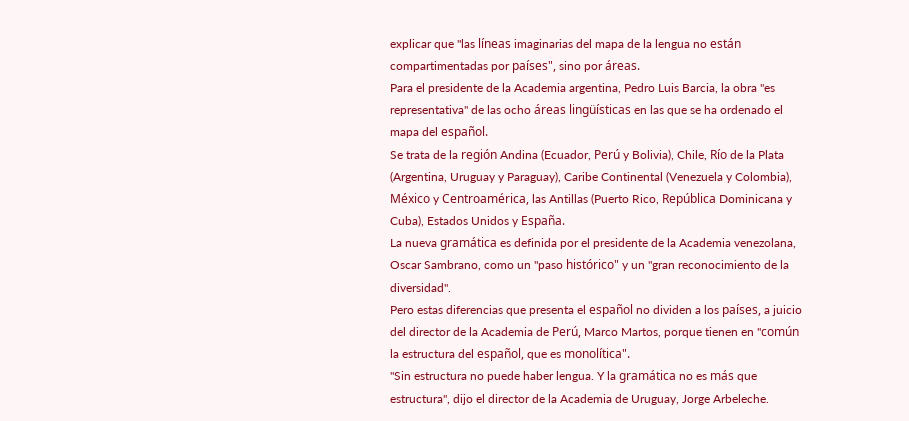explicar que "las líneas imaginarias del mapa de la lengua no están compartimentadas por países", sino por áreas.
Para el presidente de la Academia argentina, Pedro Luis Barcia, la obra "es representativa" de las ocho áreas lingüísticas en las que se ha ordenado el mapa del español.
Se trata de la región Andina (Ecuador, Perú y Bolivia), Chile, Río de la Plata (Argentina, Uruguay y Paraguay), Caribe Continental (Venezuela y Colombia), México y Centroamérica, las Antillas (Puerto Rico, República Dominicana y Cuba), Estados Unidos y España.
La nueva gramática es definida por el presidente de la Academia venezolana, Oscar Sambrano, como un "paso histórico" y un "gran reconocimiento de la diversidad".
Pero estas diferencias que presenta el español no dividen a los países, a juicio del director de la Academia de Perú, Marco Martos, porque tienen en "común la estructura del español, que es monolítica".
"Sin estructura no puede haber lengua. Y la gramática no es más que estructura", dijo el director de la Academia de Uruguay, Jorge Arbeleche.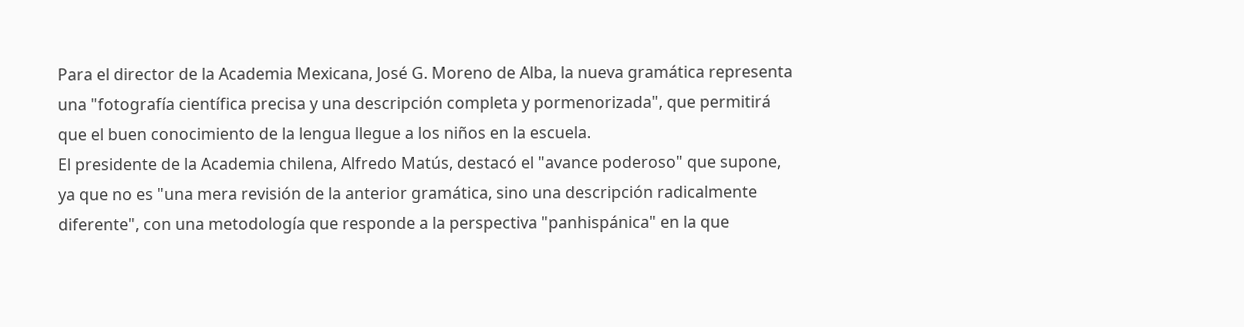Para el director de la Academia Mexicana, José G. Moreno de Alba, la nueva gramática representa una "fotografía científica precisa y una descripción completa y pormenorizada", que permitirá que el buen conocimiento de la lengua llegue a los niños en la escuela.
El presidente de la Academia chilena, Alfredo Matús, destacó el "avance poderoso" que supone, ya que no es "una mera revisión de la anterior gramática, sino una descripción radicalmente diferente", con una metodología que responde a la perspectiva "panhispánica" en la que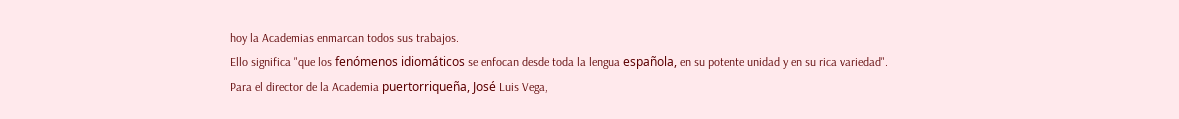hoy la Academias enmarcan todos sus trabajos.
Ello significa "que los fenómenos idiomáticos se enfocan desde toda la lengua española, en su potente unidad y en su rica variedad".
Para el director de la Academia puertorriqueña, José Luis Vega,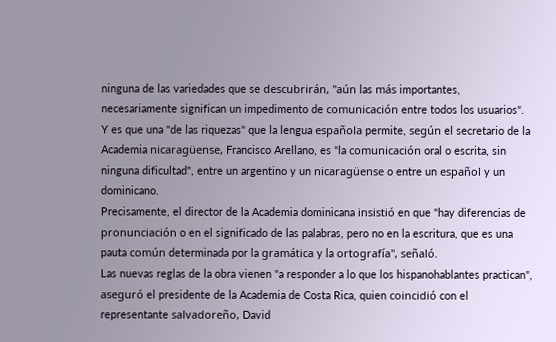ninguna de las variedades que se descubrirán, "aún las más importantes, necesariamente significan un impedimento de comunicación entre todos los usuarios".
Y es que una "de las riquezas" que la lengua española permite, según el secretario de la Academia nicaragüense, Francisco Arellano, es "la comunicación oral o escrita, sin ninguna dificultad", entre un argentino y un nicaragüense o entre un español y un dominicano.
Precisamente, el director de la Academia dominicana insistió en que "hay diferencias de pronunciación o en el significado de las palabras, pero no en la escritura, que es una pauta común determinada por la gramática y la ortografía", señaló.
Las nuevas reglas de la obra vienen "a responder a lo que los hispanohablantes practican", aseguró el presidente de la Academia de Costa Rica, quien coincidió con el representante salvadoreño, David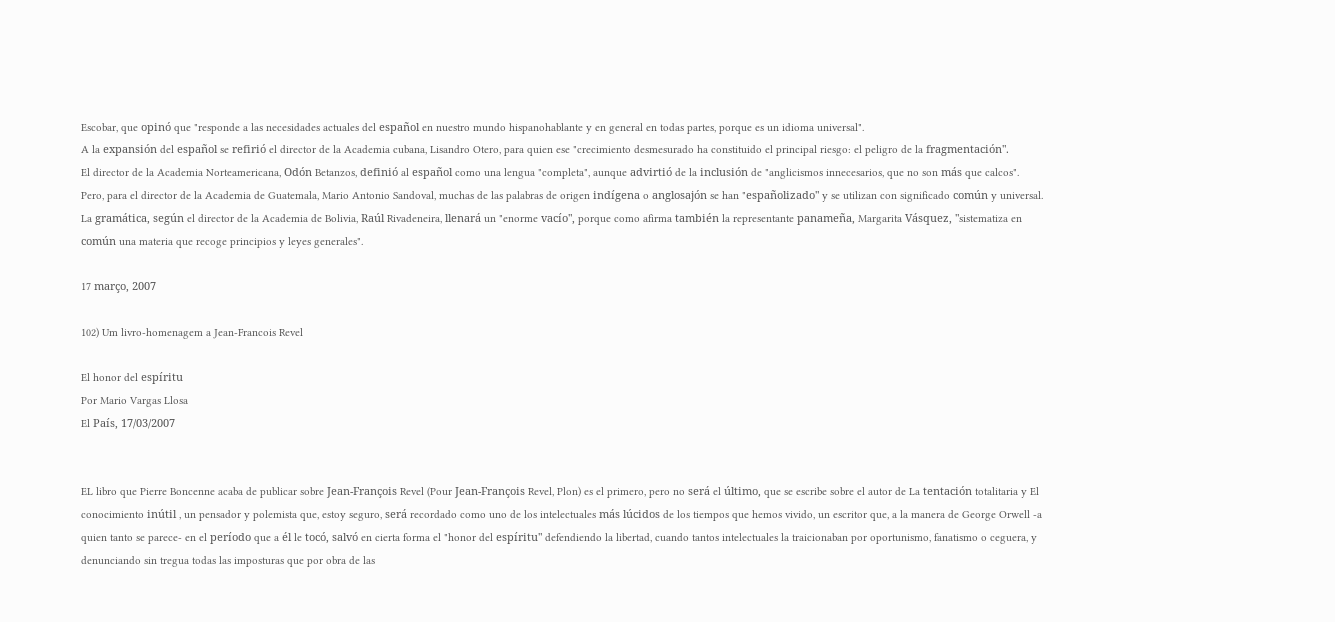Escobar, que opinó que "responde a las necesidades actuales del español en nuestro mundo hispanohablante y en general en todas partes, porque es un idioma universal".
A la expansión del español se refirió el director de la Academia cubana, Lisandro Otero, para quien ese "crecimiento desmesurado ha constituido el principal riesgo: el peligro de la fragmentación".
El director de la Academia Norteamericana, Odón Betanzos, definió al español como una lengua "completa", aunque advirtió de la inclusión de "anglicismos innecesarios, que no son más que calcos".
Pero, para el director de la Academia de Guatemala, Mario Antonio Sandoval, muchas de las palabras de origen indígena o anglosajón se han "españolizado" y se utilizan con significado común y universal.
La gramática, según el director de la Academia de Bolivia, Raúl Rivadeneira, llenará un "enorme vacío", porque como afirma también la representante panameña, Margarita Vásquez, "sistematiza en común una materia que recoge principios y leyes generales".

17 março, 2007

102) Um livro-homenagem a Jean-Francois Revel

El honor del espíritu
Por Mario Vargas Llosa
El País, 17/03/2007


EL libro que Pierre Boncenne acaba de publicar sobre Jean-François Revel (Pour Jean-François Revel, Plon) es el primero, pero no será el último, que se escribe sobre el autor de La tentación totalitaria y El conocimiento inútil , un pensador y polemista que, estoy seguro, será recordado como uno de los intelectuales más lúcidos de los tiempos que hemos vivido, un escritor que, a la manera de George Orwell -a quien tanto se parece- en el período que a él le tocó, salvó en cierta forma el "honor del espíritu" defendiendo la libertad, cuando tantos intelectuales la traicionaban por oportunismo, fanatismo o ceguera, y denunciando sin tregua todas las imposturas que por obra de las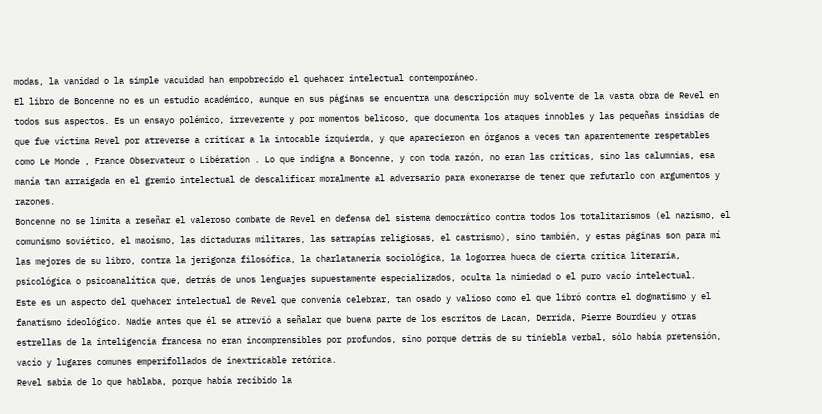modas, la vanidad o la simple vacuidad han empobrecido el quehacer intelectual contemporáneo.
El libro de Boncenne no es un estudio académico, aunque en sus páginas se encuentra una descripción muy solvente de la vasta obra de Revel en todos sus aspectos. Es un ensayo polémico, irreverente y por momentos belicoso, que documenta los ataques innobles y las pequeñas insidias de que fue víctima Revel por atreverse a criticar a la intocable izquierda, y que aparecieron en órganos a veces tan aparentemente respetables como Le Monde , France Observateur o Libération . Lo que indigna a Boncenne, y con toda razón, no eran las críticas, sino las calumnias, esa manía tan arraigada en el gremio intelectual de descalificar moralmente al adversario para exonerarse de tener que refutarlo con argumentos y razones.
Boncenne no se limita a reseñar el valeroso combate de Revel en defensa del sistema democrático contra todos los totalitarismos (el nazismo, el comunismo soviético, el maoísmo, las dictaduras militares, las satrapías religiosas, el castrismo), sino también, y estas páginas son para mí las mejores de su libro, contra la jerigonza filosófica, la charlatanería sociológica, la logorrea hueca de cierta crítica literaria, psicológica o psicoanalítica que, detrás de unos lenguajes supuestamente especializados, oculta la nimiedad o el puro vacío intelectual.
Este es un aspecto del quehacer intelectual de Revel que convenía celebrar, tan osado y valioso como el que libró contra el dogmatismo y el fanatismo ideológico. Nadie antes que él se atrevió a señalar que buena parte de los escritos de Lacan, Derrida, Pierre Bourdieu y otras estrellas de la inteligencia francesa no eran incomprensibles por profundos, sino porque detrás de su tiniebla verbal, sólo había pretensión, vacío y lugares comunes emperifollados de inextricable retórica.
Revel sabía de lo que hablaba, porque había recibido la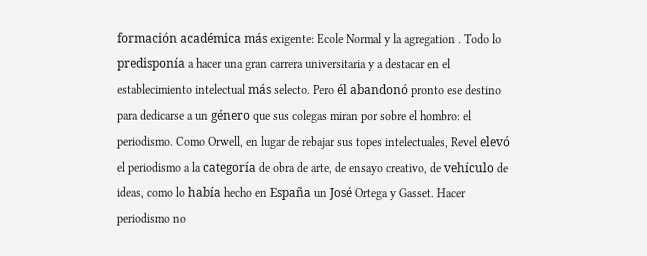formación académica más exigente: Ecole Normal y la agregation . Todo lo predisponía a hacer una gran carrera universitaria y a destacar en el establecimiento intelectual más selecto. Pero él abandonó pronto ese destino para dedicarse a un género que sus colegas miran por sobre el hombro: el periodismo. Como Orwell, en lugar de rebajar sus topes intelectuales, Revel elevó el periodismo a la categoría de obra de arte, de ensayo creativo, de vehículo de ideas, como lo había hecho en España un José Ortega y Gasset. Hacer periodismo no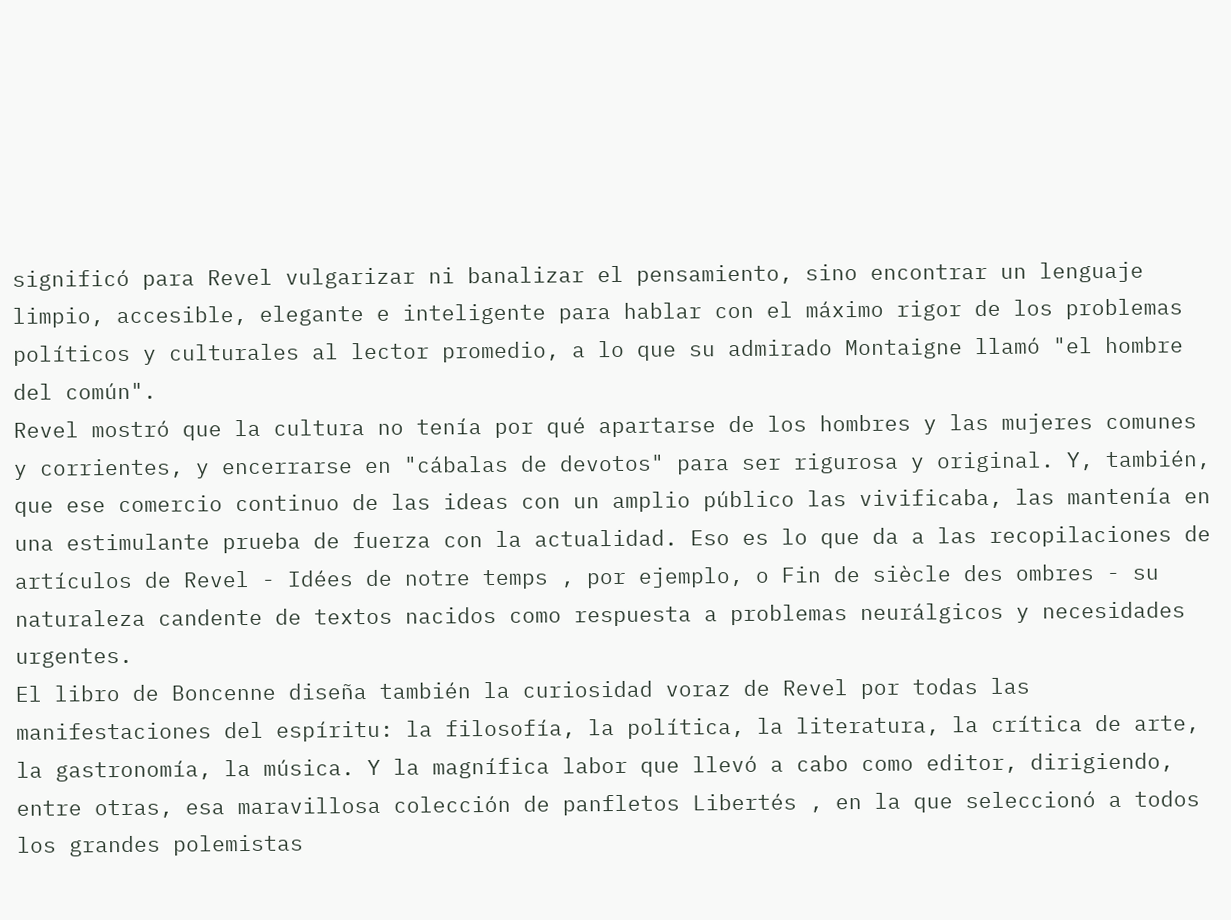significó para Revel vulgarizar ni banalizar el pensamiento, sino encontrar un lenguaje limpio, accesible, elegante e inteligente para hablar con el máximo rigor de los problemas políticos y culturales al lector promedio, a lo que su admirado Montaigne llamó "el hombre del común".
Revel mostró que la cultura no tenía por qué apartarse de los hombres y las mujeres comunes y corrientes, y encerrarse en "cábalas de devotos" para ser rigurosa y original. Y, también, que ese comercio continuo de las ideas con un amplio público las vivificaba, las mantenía en una estimulante prueba de fuerza con la actualidad. Eso es lo que da a las recopilaciones de artículos de Revel - Idées de notre temps , por ejemplo, o Fin de siècle des ombres - su naturaleza candente de textos nacidos como respuesta a problemas neurálgicos y necesidades urgentes.
El libro de Boncenne diseña también la curiosidad voraz de Revel por todas las manifestaciones del espíritu: la filosofía, la política, la literatura, la crítica de arte, la gastronomía, la música. Y la magnífica labor que llevó a cabo como editor, dirigiendo, entre otras, esa maravillosa colección de panfletos Libertés , en la que seleccionó a todos los grandes polemistas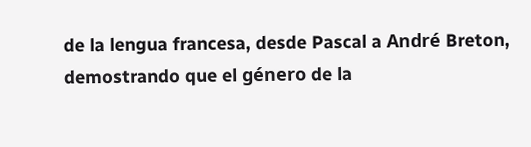de la lengua francesa, desde Pascal a André Breton, demostrando que el género de la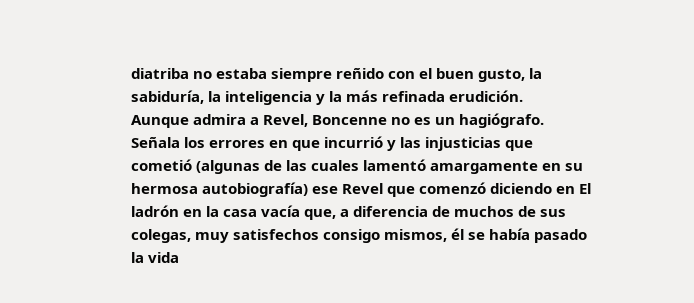diatriba no estaba siempre reñido con el buen gusto, la sabiduría, la inteligencia y la más refinada erudición.
Aunque admira a Revel, Boncenne no es un hagiógrafo. Señala los errores en que incurrió y las injusticias que cometió (algunas de las cuales lamentó amargamente en su hermosa autobiografía) ese Revel que comenzó diciendo en El ladrón en la casa vacía que, a diferencia de muchos de sus colegas, muy satisfechos consigo mismos, él se había pasado la vida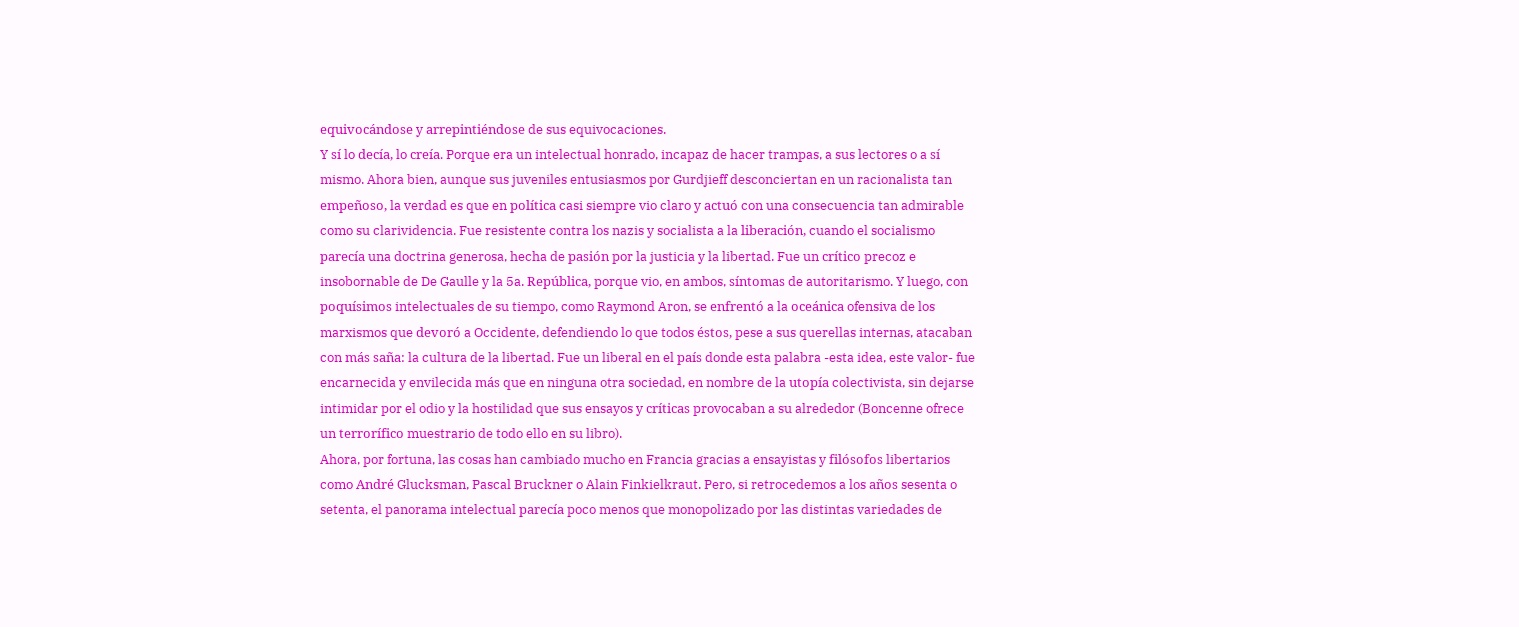equivocándose y arrepintiéndose de sus equivocaciones.
Y sí lo decía, lo creía. Porque era un intelectual honrado, incapaz de hacer trampas, a sus lectores o a sí mismo. Ahora bien, aunque sus juveniles entusiasmos por Gurdjieff desconciertan en un racionalista tan empeñoso, la verdad es que en política casi siempre vio claro y actuó con una consecuencia tan admirable como su clarividencia. Fue resistente contra los nazis y socialista a la liberación, cuando el socialismo parecía una doctrina generosa, hecha de pasión por la justicia y la libertad. Fue un crítico precoz e insobornable de De Gaulle y la 5a. República, porque vio, en ambos, síntomas de autoritarismo. Y luego, con poquísimos intelectuales de su tiempo, como Raymond Aron, se enfrentó a la oceánica ofensiva de los marxismos que devoró a Occidente, defendiendo lo que todos éstos, pese a sus querellas internas, atacaban con más saña: la cultura de la libertad. Fue un liberal en el país donde esta palabra -esta idea, este valor- fue encarnecida y envilecida más que en ninguna otra sociedad, en nombre de la utopía colectivista, sin dejarse intimidar por el odio y la hostilidad que sus ensayos y críticas provocaban a su alrededor (Boncenne ofrece un terrorífico muestrario de todo ello en su libro).
Ahora, por fortuna, las cosas han cambiado mucho en Francia gracias a ensayistas y filósofos libertarios como André Glucksman, Pascal Bruckner o Alain Finkielkraut. Pero, si retrocedemos a los años sesenta o setenta, el panorama intelectual parecía poco menos que monopolizado por las distintas variedades de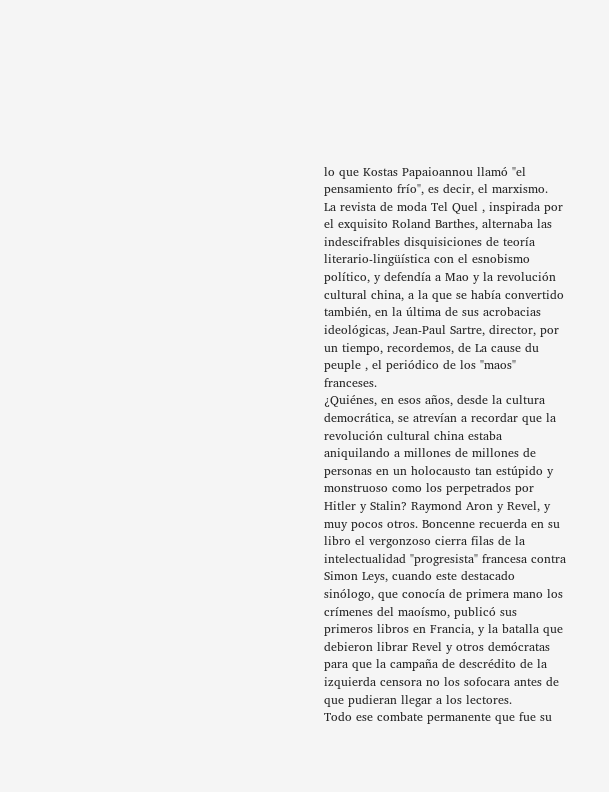lo que Kostas Papaioannou llamó "el pensamiento frío", es decir, el marxismo.
La revista de moda Tel Quel , inspirada por el exquisito Roland Barthes, alternaba las indescifrables disquisiciones de teoría literario-lingüística con el esnobismo político, y defendía a Mao y la revolución cultural china, a la que se había convertido también, en la última de sus acrobacias ideológicas, Jean-Paul Sartre, director, por un tiempo, recordemos, de La cause du peuple , el periódico de los "maos" franceses.
¿Quiénes, en esos años, desde la cultura democrática, se atrevían a recordar que la revolución cultural china estaba aniquilando a millones de millones de personas en un holocausto tan estúpido y monstruoso como los perpetrados por Hitler y Stalin? Raymond Aron y Revel, y muy pocos otros. Boncenne recuerda en su libro el vergonzoso cierra filas de la intelectualidad "progresista" francesa contra Simon Leys, cuando este destacado sinólogo, que conocía de primera mano los crímenes del maoísmo, publicó sus primeros libros en Francia, y la batalla que debieron librar Revel y otros demócratas para que la campaña de descrédito de la izquierda censora no los sofocara antes de que pudieran llegar a los lectores.
Todo ese combate permanente que fue su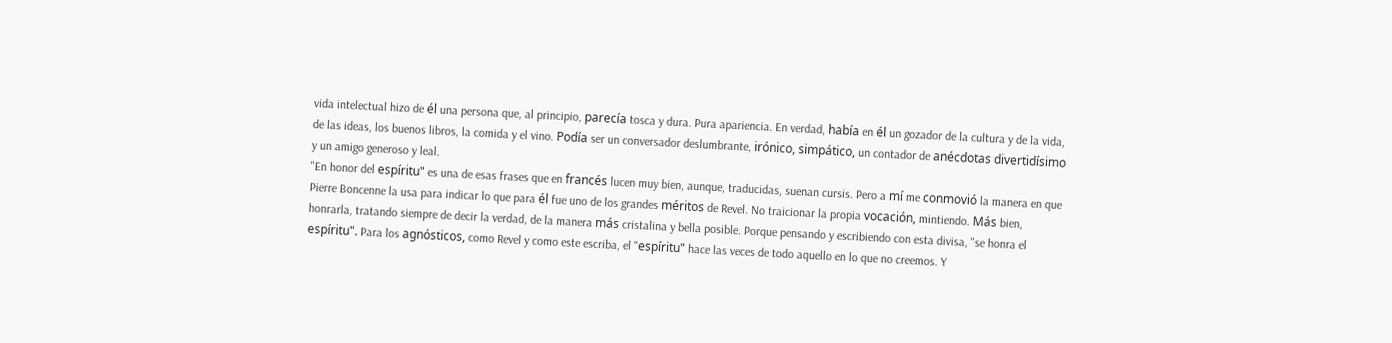vida intelectual hizo de él una persona que, al principio, parecía tosca y dura. Pura apariencia. En verdad, había en él un gozador de la cultura y de la vida, de las ideas, los buenos libros, la comida y el vino. Podía ser un conversador deslumbrante, irónico, simpático, un contador de anécdotas divertidísimo y un amigo generoso y leal.
"En honor del espíritu" es una de esas frases que en francés lucen muy bien, aunque, traducidas, suenan cursis. Pero a mí me conmovió la manera en que Pierre Boncenne la usa para indicar lo que para él fue uno de los grandes méritos de Revel. No traicionar la propia vocación, mintiendo. Más bien, honrarla, tratando siempre de decir la verdad, de la manera más cristalina y bella posible. Porque pensando y escribiendo con esta divisa, "se honra el espíritu". Para los agnósticos, como Revel y como este escriba, el "espíritu" hace las veces de todo aquello en lo que no creemos. Y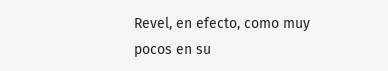Revel, en efecto, como muy pocos en su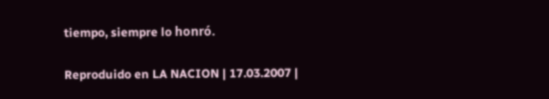tiempo, siempre lo honró.

Reproduido en LA NACION | 17.03.2007 |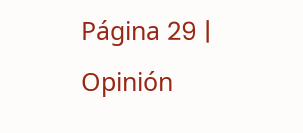Página 29 | Opinión